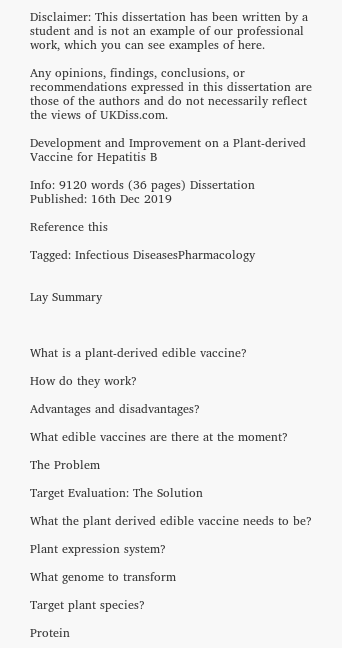Disclaimer: This dissertation has been written by a student and is not an example of our professional work, which you can see examples of here.

Any opinions, findings, conclusions, or recommendations expressed in this dissertation are those of the authors and do not necessarily reflect the views of UKDiss.com.

Development and Improvement on a Plant-derived Vaccine for Hepatitis B

Info: 9120 words (36 pages) Dissertation
Published: 16th Dec 2019

Reference this

Tagged: Infectious DiseasesPharmacology


Lay Summary



What is a plant-derived edible vaccine?

How do they work?

Advantages and disadvantages?

What edible vaccines are there at the moment?

The Problem

Target Evaluation: The Solution

What the plant derived edible vaccine needs to be?

Plant expression system?

What genome to transform

Target plant species?

Protein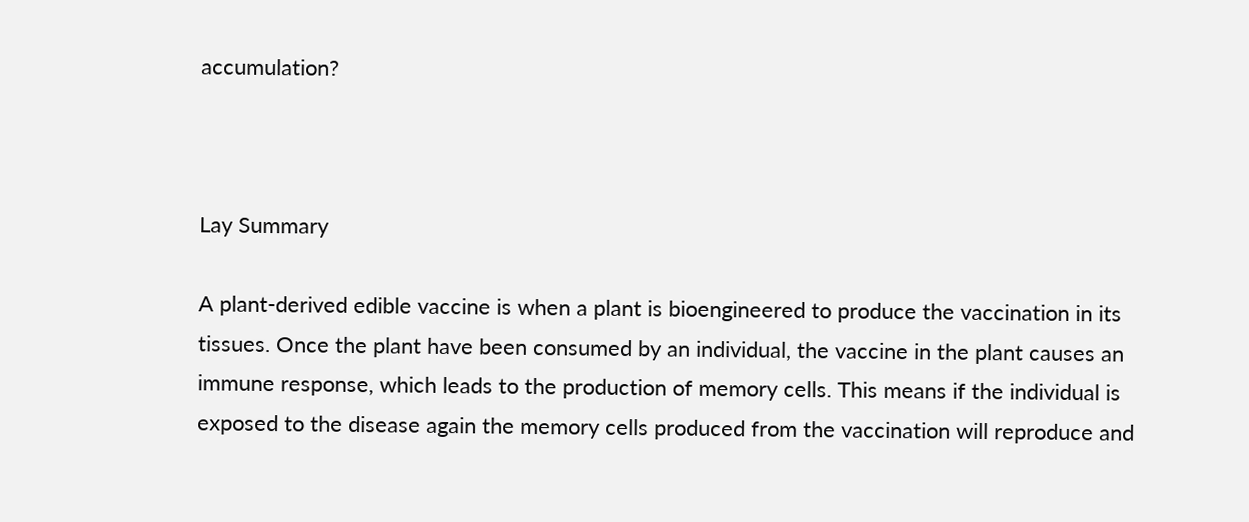accumulation?



Lay Summary

A plant-derived edible vaccine is when a plant is bioengineered to produce the vaccination in its tissues. Once the plant have been consumed by an individual, the vaccine in the plant causes an immune response, which leads to the production of memory cells. This means if the individual is exposed to the disease again the memory cells produced from the vaccination will reproduce and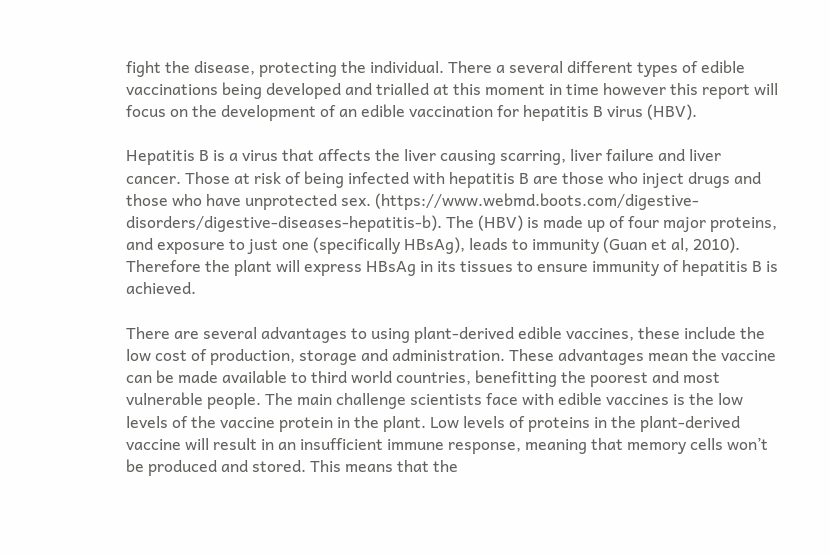fight the disease, protecting the individual. There a several different types of edible vaccinations being developed and trialled at this moment in time however this report will focus on the development of an edible vaccination for hepatitis B virus (HBV).

Hepatitis B is a virus that affects the liver causing scarring, liver failure and liver cancer. Those at risk of being infected with hepatitis B are those who inject drugs and those who have unprotected sex. (https://www.webmd.boots.com/digestive-disorders/digestive-diseases-hepatitis-b). The (HBV) is made up of four major proteins, and exposure to just one (specifically HBsAg), leads to immunity (Guan et al, 2010). Therefore the plant will express HBsAg in its tissues to ensure immunity of hepatitis B is achieved.

There are several advantages to using plant-derived edible vaccines, these include the low cost of production, storage and administration. These advantages mean the vaccine can be made available to third world countries, benefitting the poorest and most vulnerable people. The main challenge scientists face with edible vaccines is the low levels of the vaccine protein in the plant. Low levels of proteins in the plant-derived vaccine will result in an insufficient immune response, meaning that memory cells won’t be produced and stored. This means that the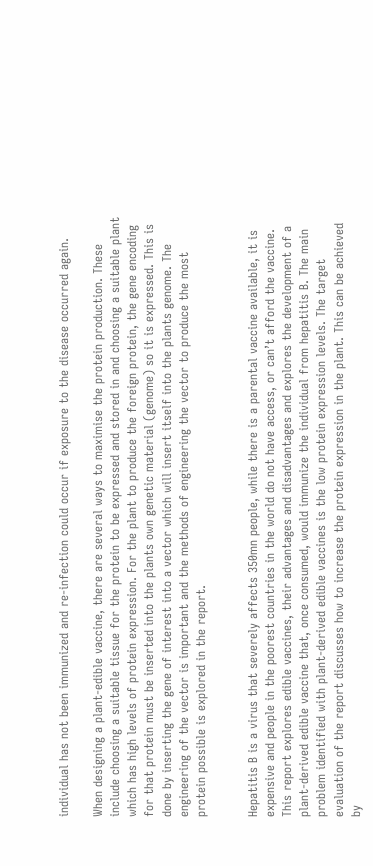individual has not been immunized and re-infection could occur if exposure to the disease occurred again.

When designing a plant-edible vaccine, there are several ways to maximise the protein production. These include choosing a suitable tissue for the protein to be expressed and stored in and choosing a suitable plant which has high levels of protein expression. For the plant to produce the foreign protein, the gene encoding for that protein must be inserted into the plants own genetic material (genome) so it is expressed. This is done by inserting the gene of interest into a vector which will insert itself into the plants genome. The engineering of the vector is important and the methods of engineering the vector to produce the most protein possible is explored in the report.


Hepatitis B is a virus that severely affects 350mn people, while there is a parental vaccine available, it is expensive and people in the poorest countries in the world do not have access, or can’t afford the vaccine. This report explores edible vaccines, their advantages and disadvantages and explores the development of a plant-derived edible vaccine that, once consumed, would immunize the individual from hepatitis B. The main problem identified with plant-derived edible vaccines is the low protein expression levels. The target evaluation of the report discusses how to increase the protein expression in the plant. This can be achieved by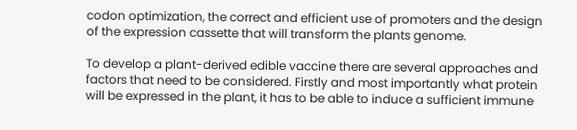codon optimization, the correct and efficient use of promoters and the design of the expression cassette that will transform the plants genome.

To develop a plant-derived edible vaccine there are several approaches and factors that need to be considered. Firstly and most importantly what protein will be expressed in the plant, it has to be able to induce a sufficient immune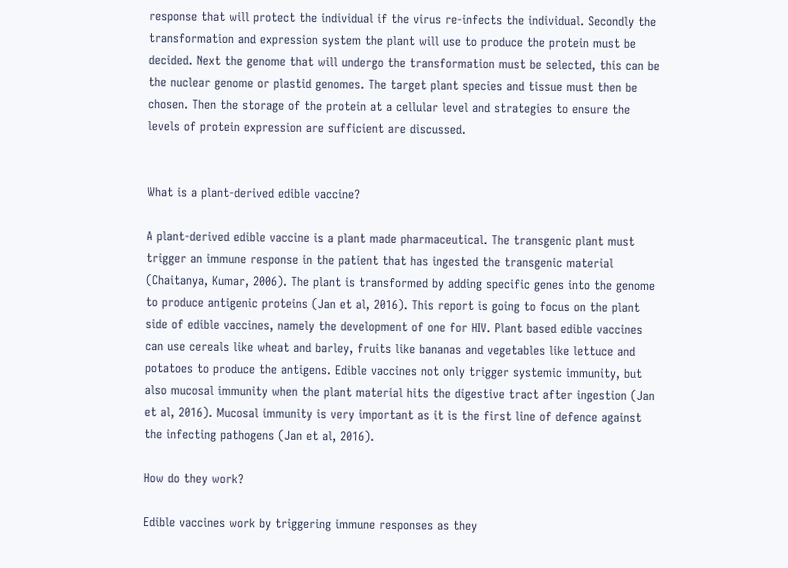response that will protect the individual if the virus re-infects the individual. Secondly the transformation and expression system the plant will use to produce the protein must be decided. Next the genome that will undergo the transformation must be selected, this can be the nuclear genome or plastid genomes. The target plant species and tissue must then be chosen. Then the storage of the protein at a cellular level and strategies to ensure the levels of protein expression are sufficient are discussed.


What is a plant-derived edible vaccine?

A plant-derived edible vaccine is a plant made pharmaceutical. The transgenic plant must trigger an immune response in the patient that has ingested the transgenic material (Chaitanya, Kumar, 2006). The plant is transformed by adding specific genes into the genome to produce antigenic proteins (Jan et al, 2016). This report is going to focus on the plant side of edible vaccines, namely the development of one for HIV. Plant based edible vaccines can use cereals like wheat and barley, fruits like bananas and vegetables like lettuce and potatoes to produce the antigens. Edible vaccines not only trigger systemic immunity, but also mucosal immunity when the plant material hits the digestive tract after ingestion (Jan et al, 2016). Mucosal immunity is very important as it is the first line of defence against the infecting pathogens (Jan et al, 2016).

How do they work?

Edible vaccines work by triggering immune responses as they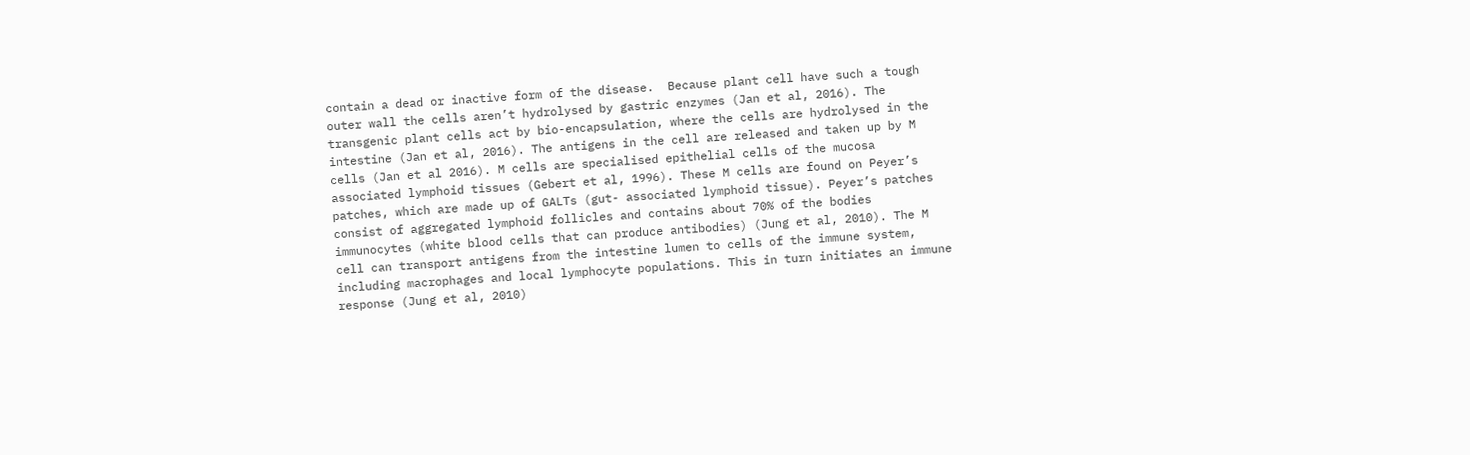contain a dead or inactive form of the disease.  Because plant cell have such a tough outer wall the cells aren’t hydrolysed by gastric enzymes (Jan et al, 2016). The transgenic plant cells act by bio-encapsulation, where the cells are hydrolysed in the intestine (Jan et al, 2016). The antigens in the cell are released and taken up by M cells (Jan et al 2016). M cells are specialised epithelial cells of the mucosa associated lymphoid tissues (Gebert et al, 1996). These M cells are found on Peyer’s patches, which are made up of GALTs (gut- associated lymphoid tissue). Peyer’s patches consist of aggregated lymphoid follicles and contains about 70% of the bodies immunocytes (white blood cells that can produce antibodies) (Jung et al, 2010). The M cell can transport antigens from the intestine lumen to cells of the immune system, including macrophages and local lymphocyte populations. This in turn initiates an immune response (Jung et al, 2010)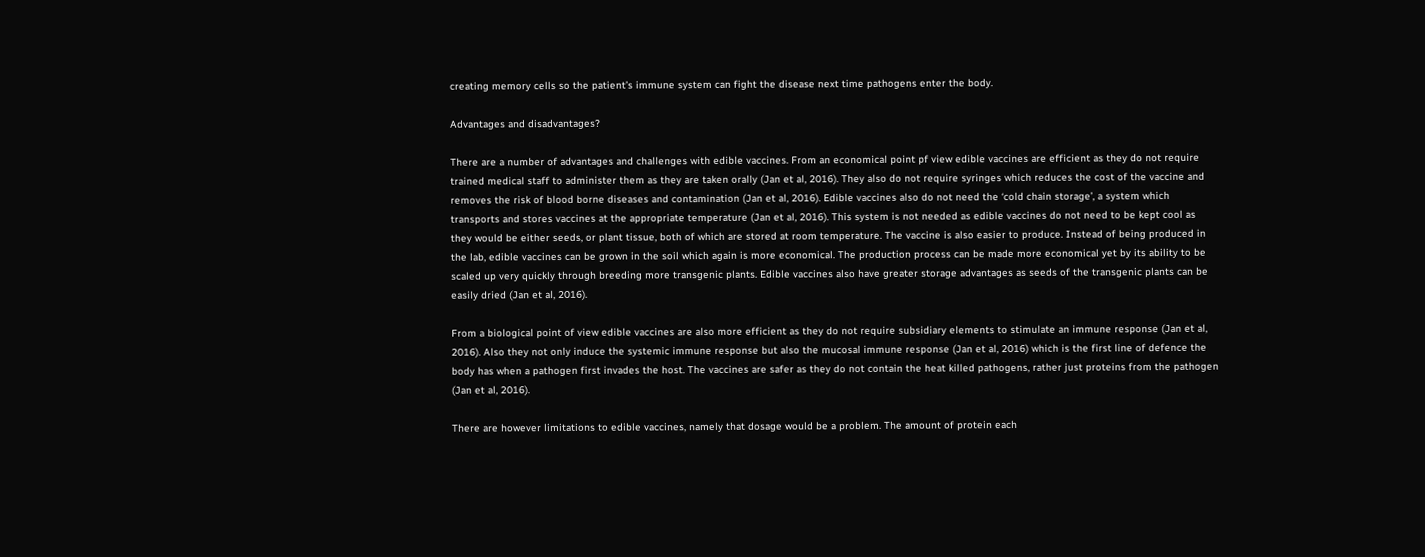creating memory cells so the patient’s immune system can fight the disease next time pathogens enter the body.

Advantages and disadvantages?

There are a number of advantages and challenges with edible vaccines. From an economical point pf view edible vaccines are efficient as they do not require trained medical staff to administer them as they are taken orally (Jan et al, 2016). They also do not require syringes which reduces the cost of the vaccine and removes the risk of blood borne diseases and contamination (Jan et al, 2016). Edible vaccines also do not need the ‘cold chain storage’, a system which transports and stores vaccines at the appropriate temperature (Jan et al, 2016). This system is not needed as edible vaccines do not need to be kept cool as they would be either seeds, or plant tissue, both of which are stored at room temperature. The vaccine is also easier to produce. Instead of being produced in the lab, edible vaccines can be grown in the soil which again is more economical. The production process can be made more economical yet by its ability to be scaled up very quickly through breeding more transgenic plants. Edible vaccines also have greater storage advantages as seeds of the transgenic plants can be easily dried (Jan et al, 2016).

From a biological point of view edible vaccines are also more efficient as they do not require subsidiary elements to stimulate an immune response (Jan et al, 2016). Also they not only induce the systemic immune response but also the mucosal immune response (Jan et al, 2016) which is the first line of defence the body has when a pathogen first invades the host. The vaccines are safer as they do not contain the heat killed pathogens, rather just proteins from the pathogen (Jan et al, 2016).

There are however limitations to edible vaccines, namely that dosage would be a problem. The amount of protein each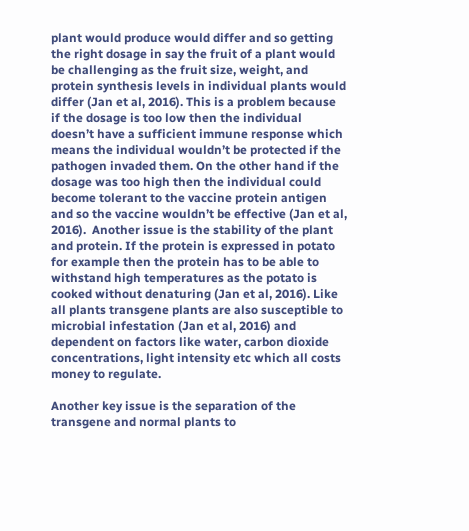plant would produce would differ and so getting the right dosage in say the fruit of a plant would be challenging as the fruit size, weight, and protein synthesis levels in individual plants would differ (Jan et al, 2016). This is a problem because if the dosage is too low then the individual doesn’t have a sufficient immune response which means the individual wouldn’t be protected if the pathogen invaded them. On the other hand if the dosage was too high then the individual could become tolerant to the vaccine protein antigen and so the vaccine wouldn’t be effective (Jan et al, 2016).  Another issue is the stability of the plant and protein. If the protein is expressed in potato for example then the protein has to be able to withstand high temperatures as the potato is cooked without denaturing (Jan et al, 2016). Like all plants transgene plants are also susceptible to microbial infestation (Jan et al, 2016) and dependent on factors like water, carbon dioxide concentrations, light intensity etc which all costs money to regulate.

Another key issue is the separation of the transgene and normal plants to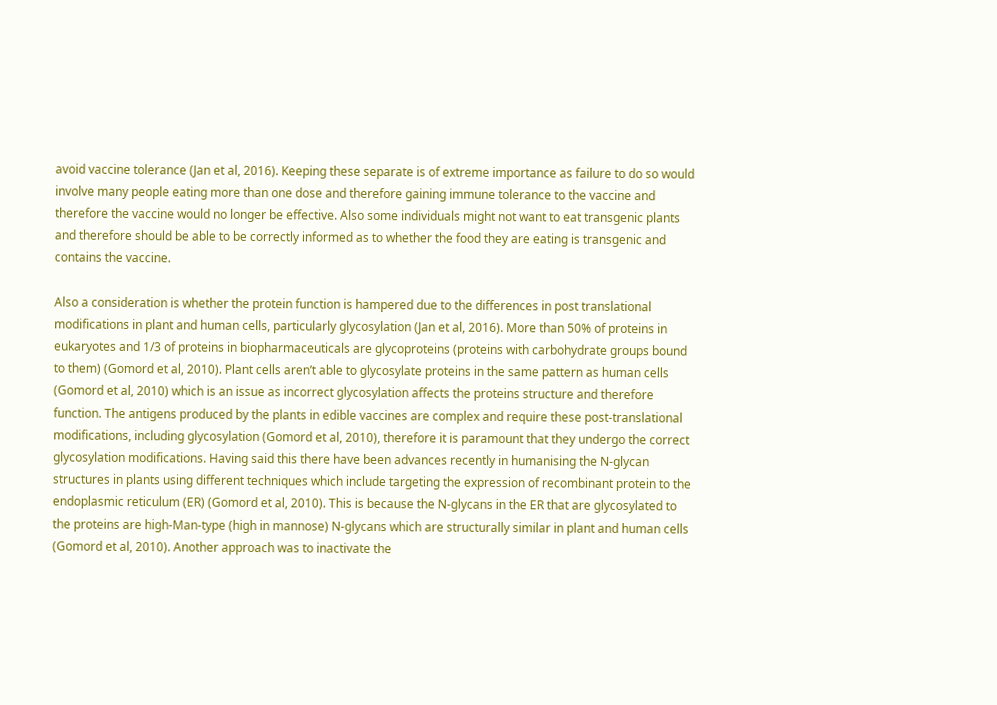avoid vaccine tolerance (Jan et al, 2016). Keeping these separate is of extreme importance as failure to do so would involve many people eating more than one dose and therefore gaining immune tolerance to the vaccine and therefore the vaccine would no longer be effective. Also some individuals might not want to eat transgenic plants and therefore should be able to be correctly informed as to whether the food they are eating is transgenic and contains the vaccine.

Also a consideration is whether the protein function is hampered due to the differences in post translational modifications in plant and human cells, particularly glycosylation (Jan et al, 2016). More than 50% of proteins in eukaryotes and 1/3 of proteins in biopharmaceuticals are glycoproteins (proteins with carbohydrate groups bound to them) (Gomord et al, 2010). Plant cells aren’t able to glycosylate proteins in the same pattern as human cells (Gomord et al, 2010) which is an issue as incorrect glycosylation affects the proteins structure and therefore function. The antigens produced by the plants in edible vaccines are complex and require these post-translational modifications, including glycosylation (Gomord et al, 2010), therefore it is paramount that they undergo the correct glycosylation modifications. Having said this there have been advances recently in humanising the N-glycan structures in plants using different techniques which include targeting the expression of recombinant protein to the endoplasmic reticulum (ER) (Gomord et al, 2010). This is because the N-glycans in the ER that are glycosylated to the proteins are high-Man-type (high in mannose) N-glycans which are structurally similar in plant and human cells (Gomord et al, 2010). Another approach was to inactivate the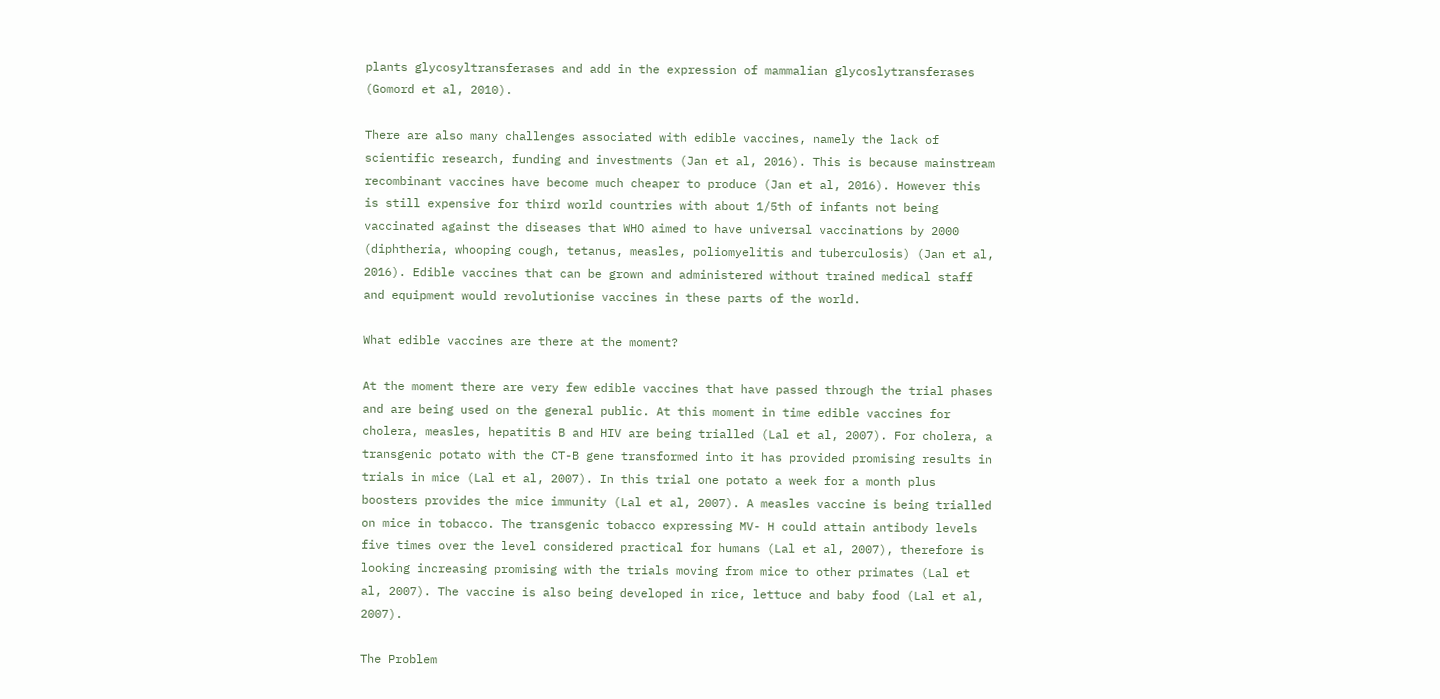plants glycosyltransferases and add in the expression of mammalian glycoslytransferases (Gomord et al, 2010).

There are also many challenges associated with edible vaccines, namely the lack of scientific research, funding and investments (Jan et al, 2016). This is because mainstream recombinant vaccines have become much cheaper to produce (Jan et al, 2016). However this is still expensive for third world countries with about 1/5th of infants not being vaccinated against the diseases that WHO aimed to have universal vaccinations by 2000 (diphtheria, whooping cough, tetanus, measles, poliomyelitis and tuberculosis) (Jan et al, 2016). Edible vaccines that can be grown and administered without trained medical staff and equipment would revolutionise vaccines in these parts of the world.

What edible vaccines are there at the moment?

At the moment there are very few edible vaccines that have passed through the trial phases and are being used on the general public. At this moment in time edible vaccines for cholera, measles, hepatitis B and HIV are being trialled (Lal et al, 2007). For cholera, a transgenic potato with the CT-B gene transformed into it has provided promising results in trials in mice (Lal et al, 2007). In this trial one potato a week for a month plus boosters provides the mice immunity (Lal et al, 2007). A measles vaccine is being trialled on mice in tobacco. The transgenic tobacco expressing MV- H could attain antibody levels five times over the level considered practical for humans (Lal et al, 2007), therefore is looking increasing promising with the trials moving from mice to other primates (Lal et al, 2007). The vaccine is also being developed in rice, lettuce and baby food (Lal et al, 2007).

The Problem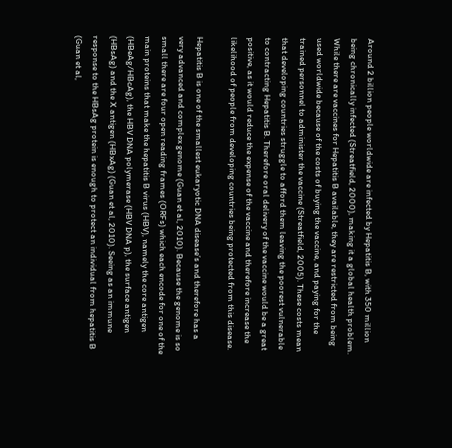Around 2 billion people worldwide are infected by Hepatitis B, with 350 million being chronically infected (Streatfield, 2000), making it a global health problem. While there are vaccines for Hepatitis B available, they are restricted from being used worldwide because of the costs of buying the vaccine, and paying for the trained personnel to administer the vaccine (Streatfield, 2005). These costs mean that developing countries struggle to afford them leaving the poorest vulnerable to contracting Hepatitis B. Therefore oral delivery of the vaccine would be a great positive, as it would reduce the expense of the vaccine and therefore increase the likelihood of people from developing countries being protected from this disease.

Hepatitis B is one of the smallest eukaryotic DNA disease’s and therefore has a very advanced and complex genome (Guan et al, 2010). Because the genome is so small there are four open reading frames (ORFs) which each encode for one of the main proteins that make the hepatitis B virus (HBV), namely the core antigen (HBeAg/HBcAg), the HBV DNA polymerase (HBV DNA p), the surface antigen (HBsAg) and the X antigen (HBxAg) (Guan et al, 2010). Seeing as an immune response to the HBsAg protein is enough to protect an individual from hepatitis B (Guan et al,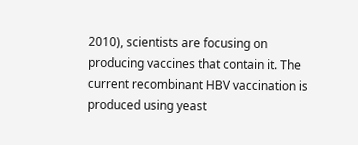2010), scientists are focusing on producing vaccines that contain it. The current recombinant HBV vaccination is produced using yeast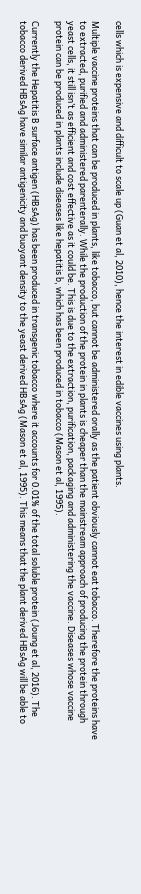cells which is expensive and difficult to scale up (Guan et al, 2010), hence the interest in edible vaccines using plants.

Multiple vaccine proteins that can be produced in plants, like tobacco, but cannot be administered orally as the patient obviously cannot eat tobacco. Therefore the proteins have to extracted, purified and administered parenterally. While the production of the protein in plants is cheaper than the mainstream approach of producing the protein through yeast cells, it still isn’t as efficient and cost effective as it could be. This is due to the extraction, purification, packaging and administering the vaccine. Diseases whose vaccine protein can be produced in plants include diseases like hepatitis b, which has been produced in tobacco (Mason et al, 1995).

Currently the Hepatitis B surface antigen (HBsAg) has been produced in transgenic tobacco where it accounts for 0.01% of the total soluble protein (Joung et al, 2016). The tobacco derived HBsAg have similar antigenicity and buoyant density to the yeast derived HBsAg (Mason et al, 1995). This means that the plant derived HBsAg will be able to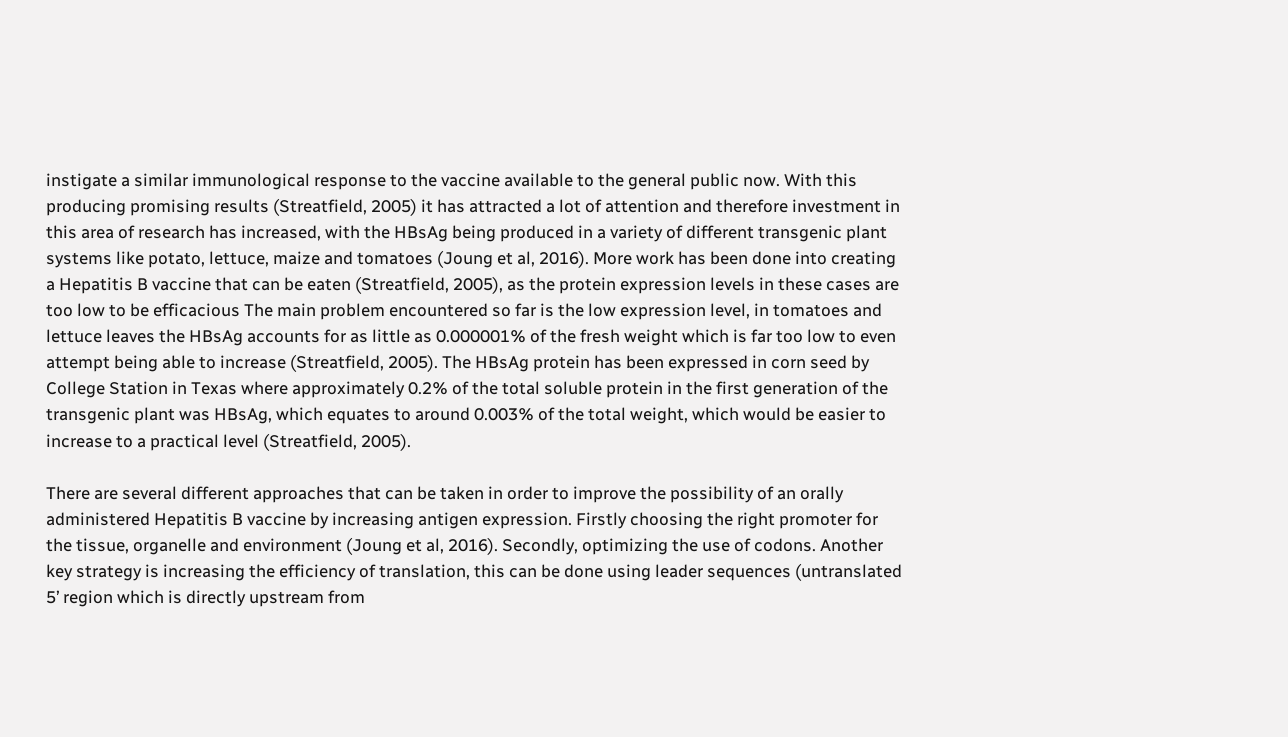instigate a similar immunological response to the vaccine available to the general public now. With this producing promising results (Streatfield, 2005) it has attracted a lot of attention and therefore investment in this area of research has increased, with the HBsAg being produced in a variety of different transgenic plant systems like potato, lettuce, maize and tomatoes (Joung et al, 2016). More work has been done into creating a Hepatitis B vaccine that can be eaten (Streatfield, 2005), as the protein expression levels in these cases are too low to be efficacious The main problem encountered so far is the low expression level, in tomatoes and lettuce leaves the HBsAg accounts for as little as 0.000001% of the fresh weight which is far too low to even attempt being able to increase (Streatfield, 2005). The HBsAg protein has been expressed in corn seed by College Station in Texas where approximately 0.2% of the total soluble protein in the first generation of the transgenic plant was HBsAg, which equates to around 0.003% of the total weight, which would be easier to increase to a practical level (Streatfield, 2005).

There are several different approaches that can be taken in order to improve the possibility of an orally administered Hepatitis B vaccine by increasing antigen expression. Firstly choosing the right promoter for the tissue, organelle and environment (Joung et al, 2016). Secondly, optimizing the use of codons. Another key strategy is increasing the efficiency of translation, this can be done using leader sequences (untranslated 5’ region which is directly upstream from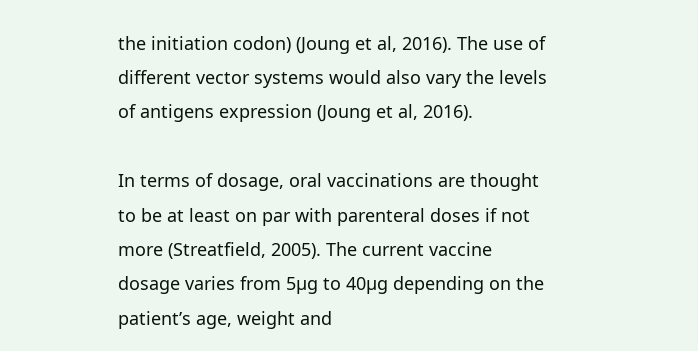the initiation codon) (Joung et al, 2016). The use of different vector systems would also vary the levels of antigens expression (Joung et al, 2016).

In terms of dosage, oral vaccinations are thought to be at least on par with parenteral doses if not more (Streatfield, 2005). The current vaccine dosage varies from 5µg to 40µg depending on the patient’s age, weight and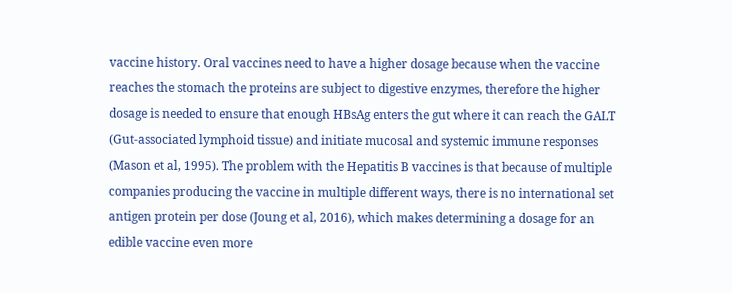vaccine history. Oral vaccines need to have a higher dosage because when the vaccine reaches the stomach the proteins are subject to digestive enzymes, therefore the higher dosage is needed to ensure that enough HBsAg enters the gut where it can reach the GALT (Gut-associated lymphoid tissue) and initiate mucosal and systemic immune responses (Mason et al, 1995). The problem with the Hepatitis B vaccines is that because of multiple companies producing the vaccine in multiple different ways, there is no international set antigen protein per dose (Joung et al, 2016), which makes determining a dosage for an edible vaccine even more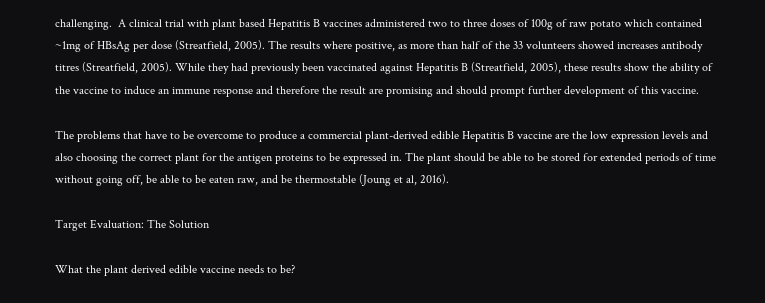challenging.  A clinical trial with plant based Hepatitis B vaccines administered two to three doses of 100g of raw potato which contained ~1mg of HBsAg per dose (Streatfield, 2005). The results where positive, as more than half of the 33 volunteers showed increases antibody titres (Streatfield, 2005). While they had previously been vaccinated against Hepatitis B (Streatfield, 2005), these results show the ability of the vaccine to induce an immune response and therefore the result are promising and should prompt further development of this vaccine.

The problems that have to be overcome to produce a commercial plant-derived edible Hepatitis B vaccine are the low expression levels and also choosing the correct plant for the antigen proteins to be expressed in. The plant should be able to be stored for extended periods of time without going off, be able to be eaten raw, and be thermostable (Joung et al, 2016).

Target Evaluation: The Solution

What the plant derived edible vaccine needs to be?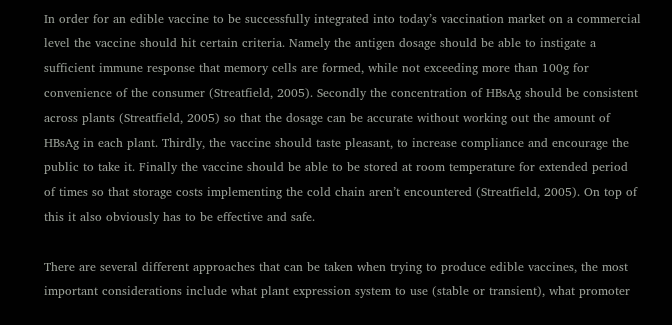In order for an edible vaccine to be successfully integrated into today’s vaccination market on a commercial level the vaccine should hit certain criteria. Namely the antigen dosage should be able to instigate a sufficient immune response that memory cells are formed, while not exceeding more than 100g for convenience of the consumer (Streatfield, 2005). Secondly the concentration of HBsAg should be consistent across plants (Streatfield, 2005) so that the dosage can be accurate without working out the amount of HBsAg in each plant. Thirdly, the vaccine should taste pleasant, to increase compliance and encourage the public to take it. Finally the vaccine should be able to be stored at room temperature for extended period of times so that storage costs implementing the cold chain aren’t encountered (Streatfield, 2005). On top of this it also obviously has to be effective and safe.

There are several different approaches that can be taken when trying to produce edible vaccines, the most important considerations include what plant expression system to use (stable or transient), what promoter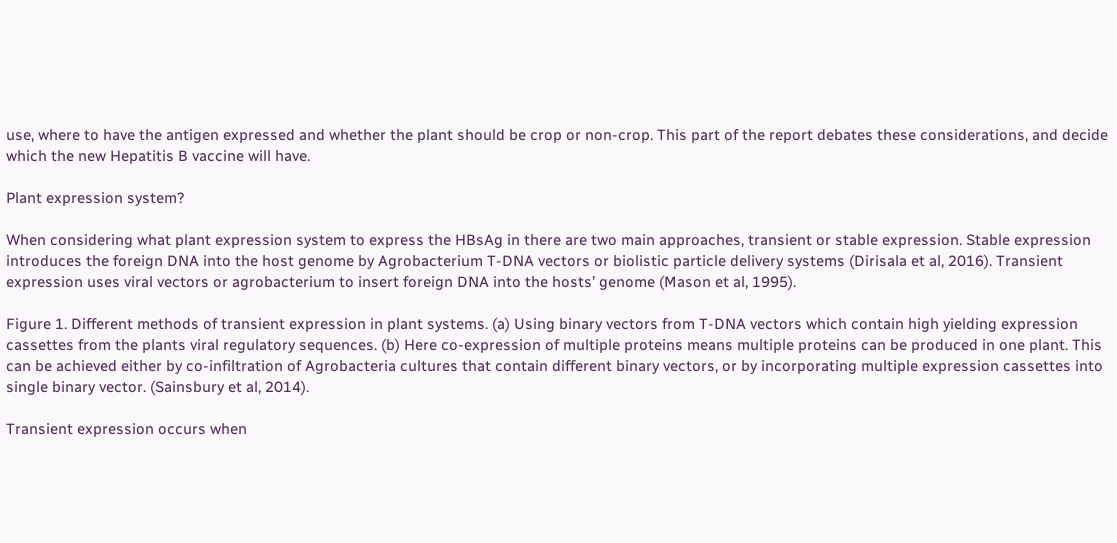use, where to have the antigen expressed and whether the plant should be crop or non-crop. This part of the report debates these considerations, and decide which the new Hepatitis B vaccine will have.

Plant expression system?

When considering what plant expression system to express the HBsAg in there are two main approaches, transient or stable expression. Stable expression introduces the foreign DNA into the host genome by Agrobacterium T-DNA vectors or biolistic particle delivery systems (Dirisala et al, 2016). Transient expression uses viral vectors or agrobacterium to insert foreign DNA into the hosts’ genome (Mason et al, 1995).

Figure 1. Different methods of transient expression in plant systems. (a) Using binary vectors from T-DNA vectors which contain high yielding expression cassettes from the plants viral regulatory sequences. (b) Here co-expression of multiple proteins means multiple proteins can be produced in one plant. This can be achieved either by co-infiltration of Agrobacteria cultures that contain different binary vectors, or by incorporating multiple expression cassettes into single binary vector. (Sainsbury et al, 2014).

Transient expression occurs when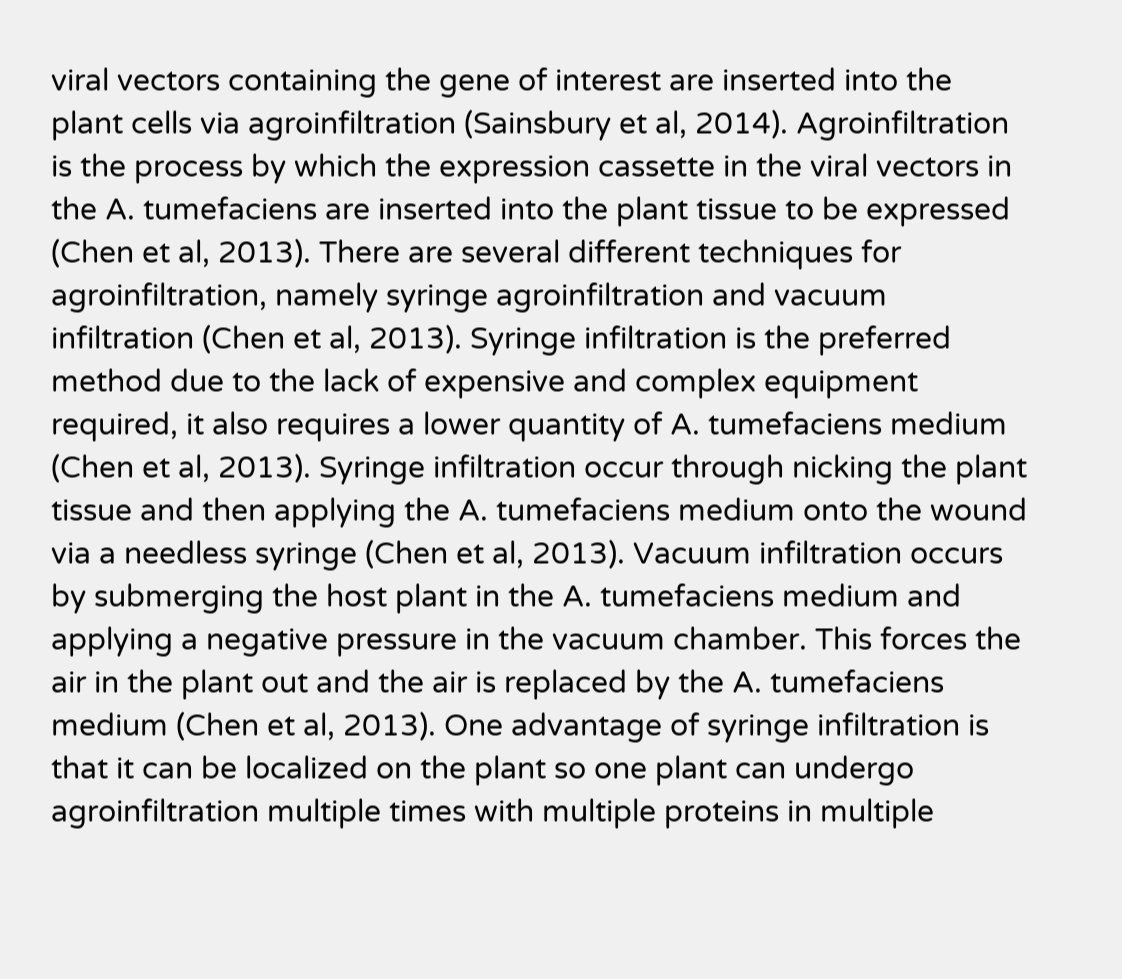viral vectors containing the gene of interest are inserted into the plant cells via agroinfiltration (Sainsbury et al, 2014). Agroinfiltration is the process by which the expression cassette in the viral vectors in the A. tumefaciens are inserted into the plant tissue to be expressed (Chen et al, 2013). There are several different techniques for agroinfiltration, namely syringe agroinfiltration and vacuum infiltration (Chen et al, 2013). Syringe infiltration is the preferred method due to the lack of expensive and complex equipment required, it also requires a lower quantity of A. tumefaciens medium (Chen et al, 2013). Syringe infiltration occur through nicking the plant tissue and then applying the A. tumefaciens medium onto the wound via a needless syringe (Chen et al, 2013). Vacuum infiltration occurs by submerging the host plant in the A. tumefaciens medium and applying a negative pressure in the vacuum chamber. This forces the air in the plant out and the air is replaced by the A. tumefaciens medium (Chen et al, 2013). One advantage of syringe infiltration is that it can be localized on the plant so one plant can undergo agroinfiltration multiple times with multiple proteins in multiple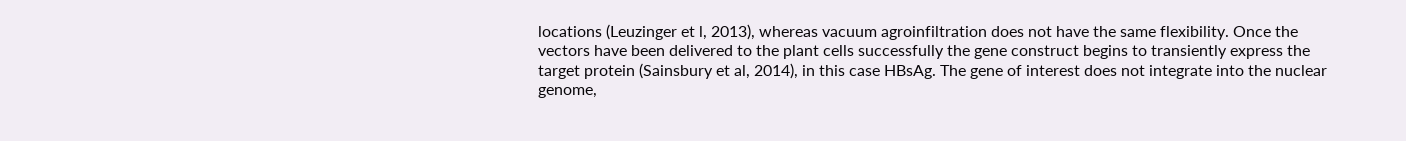locations (Leuzinger et l, 2013), whereas vacuum agroinfiltration does not have the same flexibility. Once the vectors have been delivered to the plant cells successfully the gene construct begins to transiently express the target protein (Sainsbury et al, 2014), in this case HBsAg. The gene of interest does not integrate into the nuclear genome,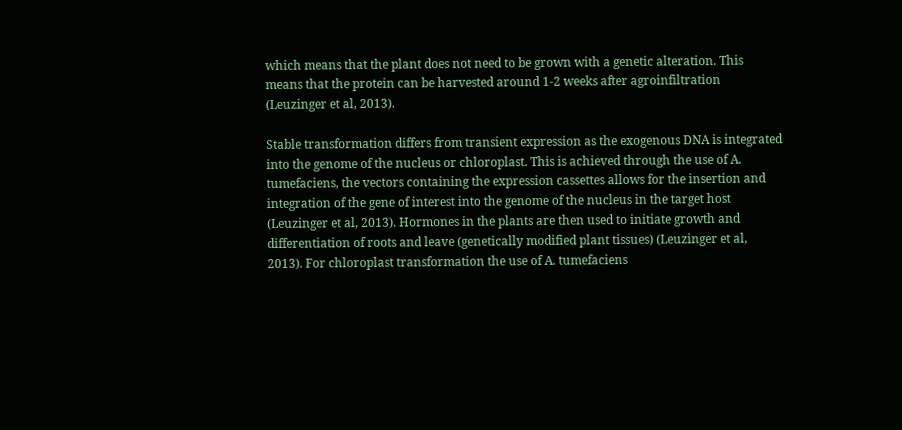which means that the plant does not need to be grown with a genetic alteration. This means that the protein can be harvested around 1-2 weeks after agroinfiltration (Leuzinger et al, 2013).

Stable transformation differs from transient expression as the exogenous DNA is integrated into the genome of the nucleus or chloroplast. This is achieved through the use of A. tumefaciens, the vectors containing the expression cassettes allows for the insertion and integration of the gene of interest into the genome of the nucleus in the target host (Leuzinger et al, 2013). Hormones in the plants are then used to initiate growth and differentiation of roots and leave (genetically modified plant tissues) (Leuzinger et al, 2013). For chloroplast transformation the use of A. tumefaciens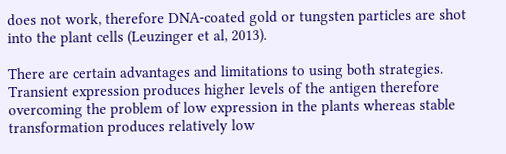does not work, therefore DNA-coated gold or tungsten particles are shot into the plant cells (Leuzinger et al, 2013).

There are certain advantages and limitations to using both strategies. Transient expression produces higher levels of the antigen therefore overcoming the problem of low expression in the plants whereas stable transformation produces relatively low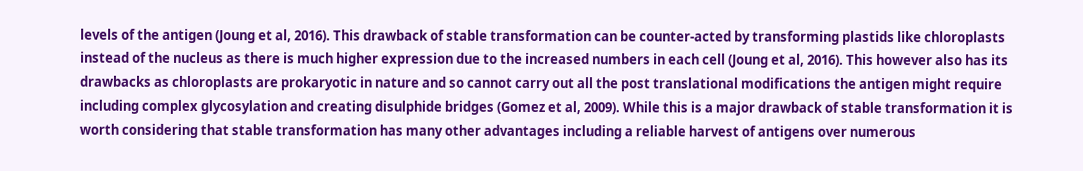levels of the antigen (Joung et al, 2016). This drawback of stable transformation can be counter-acted by transforming plastids like chloroplasts instead of the nucleus as there is much higher expression due to the increased numbers in each cell (Joung et al, 2016). This however also has its drawbacks as chloroplasts are prokaryotic in nature and so cannot carry out all the post translational modifications the antigen might require including complex glycosylation and creating disulphide bridges (Gomez et al, 2009). While this is a major drawback of stable transformation it is worth considering that stable transformation has many other advantages including a reliable harvest of antigens over numerous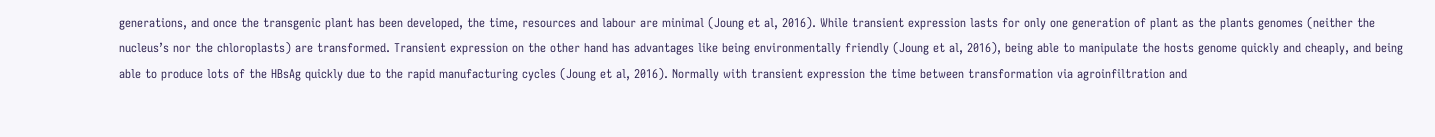generations, and once the transgenic plant has been developed, the time, resources and labour are minimal (Joung et al, 2016). While transient expression lasts for only one generation of plant as the plants genomes (neither the nucleus’s nor the chloroplasts) are transformed. Transient expression on the other hand has advantages like being environmentally friendly (Joung et al, 2016), being able to manipulate the hosts genome quickly and cheaply, and being able to produce lots of the HBsAg quickly due to the rapid manufacturing cycles (Joung et al, 2016). Normally with transient expression the time between transformation via agroinfiltration and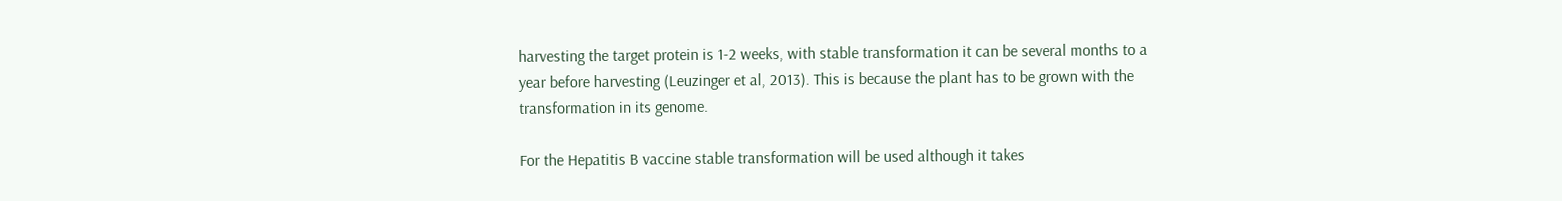harvesting the target protein is 1-2 weeks, with stable transformation it can be several months to a year before harvesting (Leuzinger et al, 2013). This is because the plant has to be grown with the transformation in its genome.

For the Hepatitis B vaccine stable transformation will be used although it takes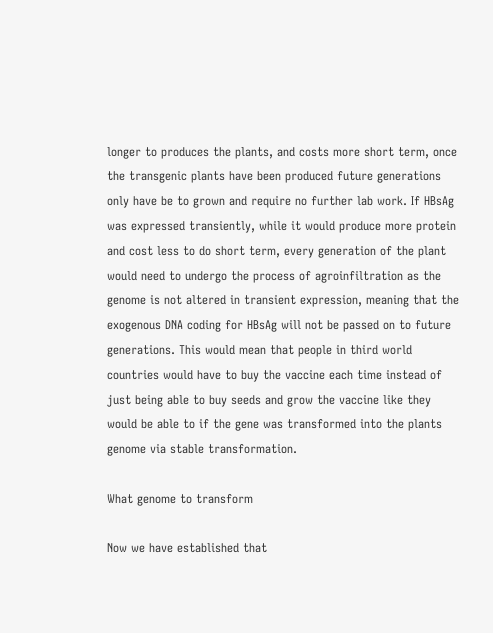longer to produces the plants, and costs more short term, once the transgenic plants have been produced future generations only have be to grown and require no further lab work. If HBsAg was expressed transiently, while it would produce more protein and cost less to do short term, every generation of the plant would need to undergo the process of agroinfiltration as the genome is not altered in transient expression, meaning that the exogenous DNA coding for HBsAg will not be passed on to future generations. This would mean that people in third world countries would have to buy the vaccine each time instead of just being able to buy seeds and grow the vaccine like they would be able to if the gene was transformed into the plants genome via stable transformation.

What genome to transform

Now we have established that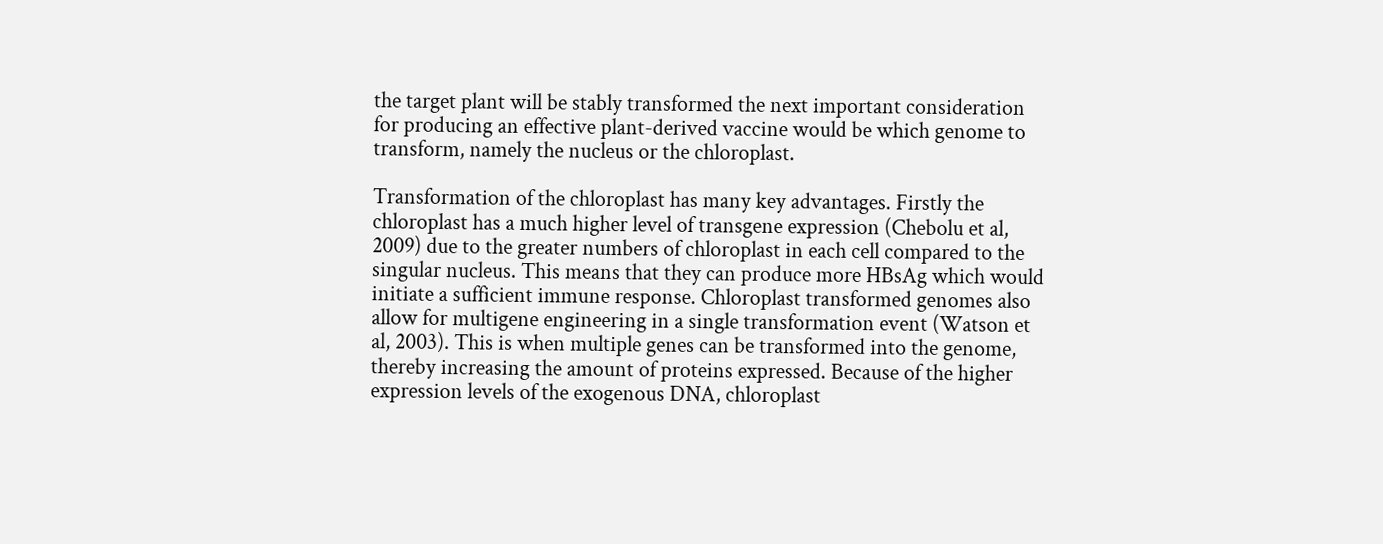the target plant will be stably transformed the next important consideration for producing an effective plant-derived vaccine would be which genome to transform, namely the nucleus or the chloroplast.

Transformation of the chloroplast has many key advantages. Firstly the chloroplast has a much higher level of transgene expression (Chebolu et al, 2009) due to the greater numbers of chloroplast in each cell compared to the singular nucleus. This means that they can produce more HBsAg which would initiate a sufficient immune response. Chloroplast transformed genomes also allow for multigene engineering in a single transformation event (Watson et al, 2003). This is when multiple genes can be transformed into the genome, thereby increasing the amount of proteins expressed. Because of the higher expression levels of the exogenous DNA, chloroplast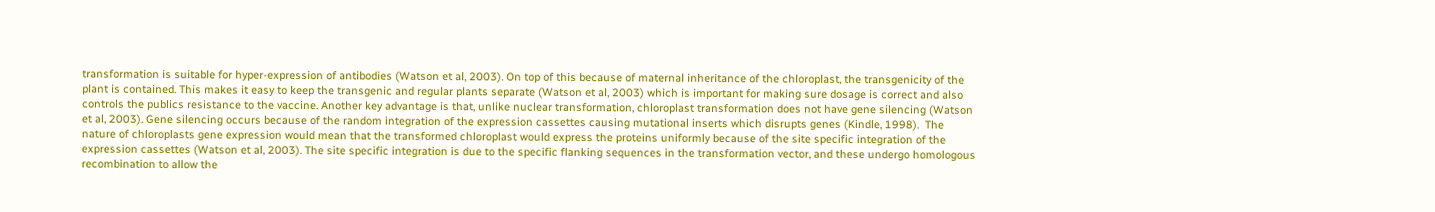transformation is suitable for hyper-expression of antibodies (Watson et al, 2003). On top of this because of maternal inheritance of the chloroplast, the transgenicity of the plant is contained. This makes it easy to keep the transgenic and regular plants separate (Watson et al, 2003) which is important for making sure dosage is correct and also controls the publics resistance to the vaccine. Another key advantage is that, unlike nuclear transformation, chloroplast transformation does not have gene silencing (Watson et al, 2003). Gene silencing occurs because of the random integration of the expression cassettes causing mutational inserts which disrupts genes (Kindle, 1998).  The nature of chloroplasts gene expression would mean that the transformed chloroplast would express the proteins uniformly because of the site specific integration of the expression cassettes (Watson et al, 2003). The site specific integration is due to the specific flanking sequences in the transformation vector, and these undergo homologous recombination to allow the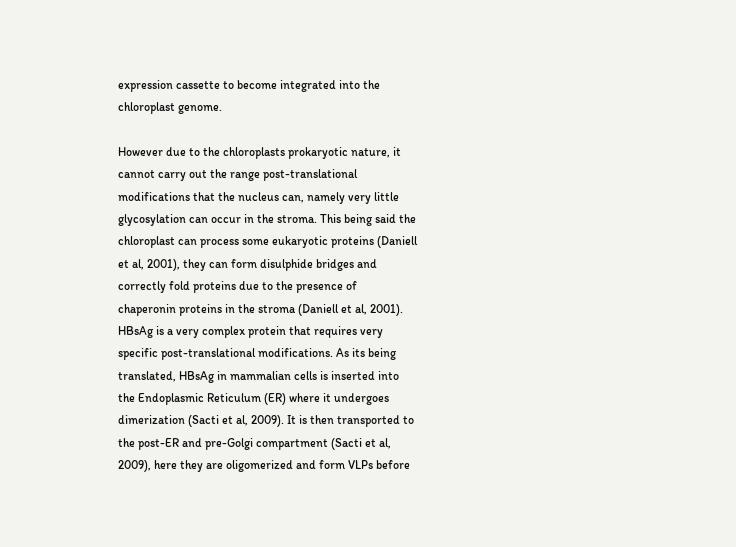expression cassette to become integrated into the chloroplast genome.

However due to the chloroplasts prokaryotic nature, it cannot carry out the range post-translational modifications that the nucleus can, namely very little glycosylation can occur in the stroma. This being said the chloroplast can process some eukaryotic proteins (Daniell et al, 2001), they can form disulphide bridges and correctly fold proteins due to the presence of chaperonin proteins in the stroma (Daniell et al, 2001). HBsAg is a very complex protein that requires very specific post-translational modifications. As its being translated, HBsAg in mammalian cells is inserted into the Endoplasmic Reticulum (ER) where it undergoes dimerization (Sacti et al, 2009). It is then transported to the post-ER and pre-Golgi compartment (Sacti et al, 2009), here they are oligomerized and form VLPs before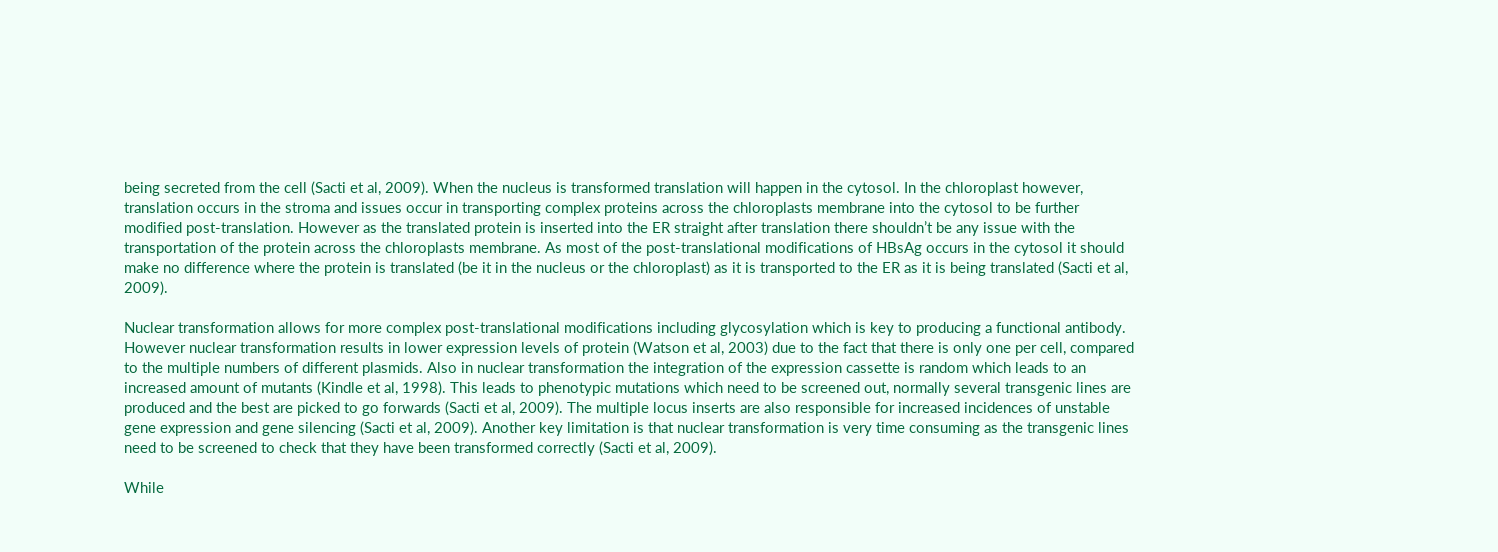being secreted from the cell (Sacti et al, 2009). When the nucleus is transformed translation will happen in the cytosol. In the chloroplast however, translation occurs in the stroma and issues occur in transporting complex proteins across the chloroplasts membrane into the cytosol to be further modified post-translation. However as the translated protein is inserted into the ER straight after translation there shouldn’t be any issue with the transportation of the protein across the chloroplasts membrane. As most of the post-translational modifications of HBsAg occurs in the cytosol it should make no difference where the protein is translated (be it in the nucleus or the chloroplast) as it is transported to the ER as it is being translated (Sacti et al, 2009).

Nuclear transformation allows for more complex post-translational modifications including glycosylation which is key to producing a functional antibody. However nuclear transformation results in lower expression levels of protein (Watson et al, 2003) due to the fact that there is only one per cell, compared to the multiple numbers of different plasmids. Also in nuclear transformation the integration of the expression cassette is random which leads to an increased amount of mutants (Kindle et al, 1998). This leads to phenotypic mutations which need to be screened out, normally several transgenic lines are produced and the best are picked to go forwards (Sacti et al, 2009). The multiple locus inserts are also responsible for increased incidences of unstable gene expression and gene silencing (Sacti et al, 2009). Another key limitation is that nuclear transformation is very time consuming as the transgenic lines need to be screened to check that they have been transformed correctly (Sacti et al, 2009).

While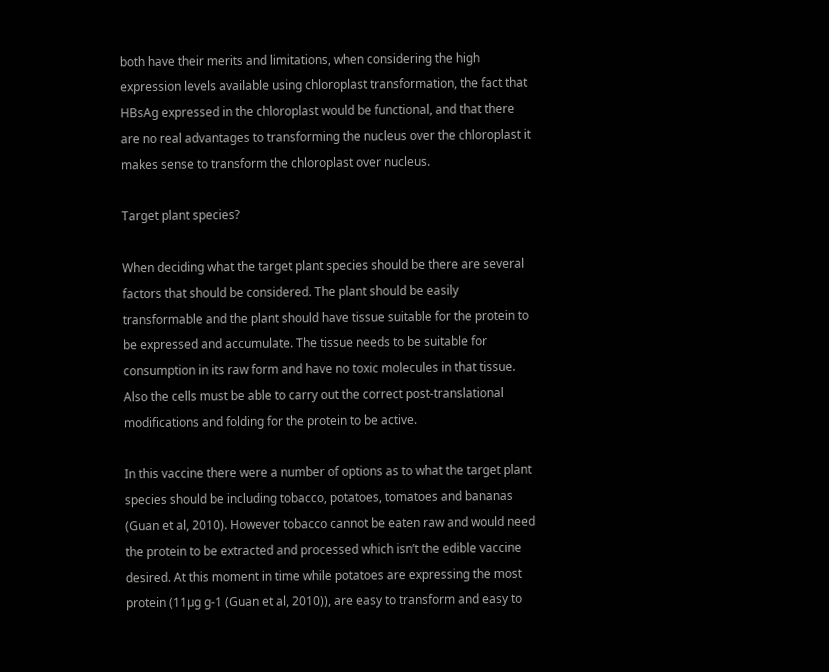both have their merits and limitations, when considering the high expression levels available using chloroplast transformation, the fact that HBsAg expressed in the chloroplast would be functional, and that there are no real advantages to transforming the nucleus over the chloroplast it makes sense to transform the chloroplast over nucleus.

Target plant species?

When deciding what the target plant species should be there are several factors that should be considered. The plant should be easily transformable and the plant should have tissue suitable for the protein to be expressed and accumulate. The tissue needs to be suitable for consumption in its raw form and have no toxic molecules in that tissue. Also the cells must be able to carry out the correct post-translational modifications and folding for the protein to be active.

In this vaccine there were a number of options as to what the target plant species should be including tobacco, potatoes, tomatoes and bananas (Guan et al, 2010). However tobacco cannot be eaten raw and would need the protein to be extracted and processed which isn’t the edible vaccine desired. At this moment in time while potatoes are expressing the most protein (11µg g-1 (Guan et al, 2010)), are easy to transform and easy to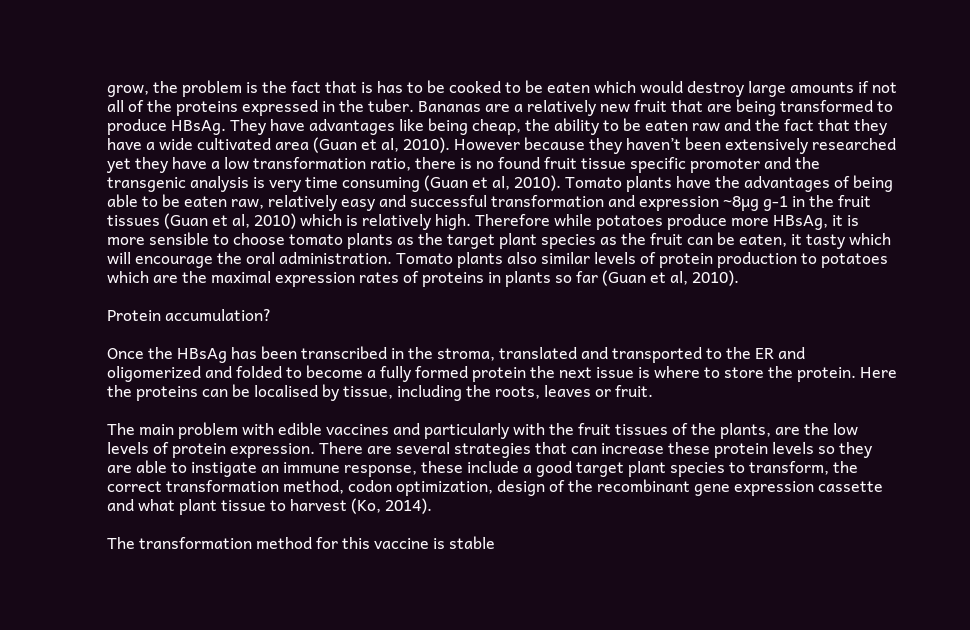grow, the problem is the fact that is has to be cooked to be eaten which would destroy large amounts if not all of the proteins expressed in the tuber. Bananas are a relatively new fruit that are being transformed to produce HBsAg. They have advantages like being cheap, the ability to be eaten raw and the fact that they have a wide cultivated area (Guan et al, 2010). However because they haven’t been extensively researched yet they have a low transformation ratio, there is no found fruit tissue specific promoter and the transgenic analysis is very time consuming (Guan et al, 2010). Tomato plants have the advantages of being able to be eaten raw, relatively easy and successful transformation and expression ~8µg g-1 in the fruit tissues (Guan et al, 2010) which is relatively high. Therefore while potatoes produce more HBsAg, it is more sensible to choose tomato plants as the target plant species as the fruit can be eaten, it tasty which will encourage the oral administration. Tomato plants also similar levels of protein production to potatoes which are the maximal expression rates of proteins in plants so far (Guan et al, 2010).

Protein accumulation?

Once the HBsAg has been transcribed in the stroma, translated and transported to the ER and oligomerized and folded to become a fully formed protein the next issue is where to store the protein. Here the proteins can be localised by tissue, including the roots, leaves or fruit.

The main problem with edible vaccines and particularly with the fruit tissues of the plants, are the low levels of protein expression. There are several strategies that can increase these protein levels so they are able to instigate an immune response, these include a good target plant species to transform, the correct transformation method, codon optimization, design of the recombinant gene expression cassette and what plant tissue to harvest (Ko, 2014).

The transformation method for this vaccine is stable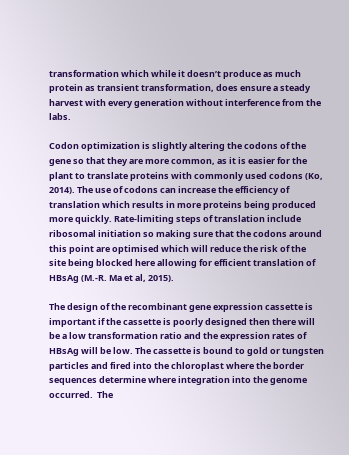transformation which while it doesn’t produce as much protein as transient transformation, does ensure a steady harvest with every generation without interference from the labs.

Codon optimization is slightly altering the codons of the gene so that they are more common, as it is easier for the plant to translate proteins with commonly used codons (Ko, 2014). The use of codons can increase the efficiency of translation which results in more proteins being produced more quickly. Rate-limiting steps of translation include ribosomal initiation so making sure that the codons around this point are optimised which will reduce the risk of the site being blocked here allowing for efficient translation of HBsAg (M.-R. Ma et al, 2015).

The design of the recombinant gene expression cassette is important if the cassette is poorly designed then there will be a low transformation ratio and the expression rates of HBsAg will be low. The cassette is bound to gold or tungsten particles and fired into the chloroplast where the border sequences determine where integration into the genome occurred.  The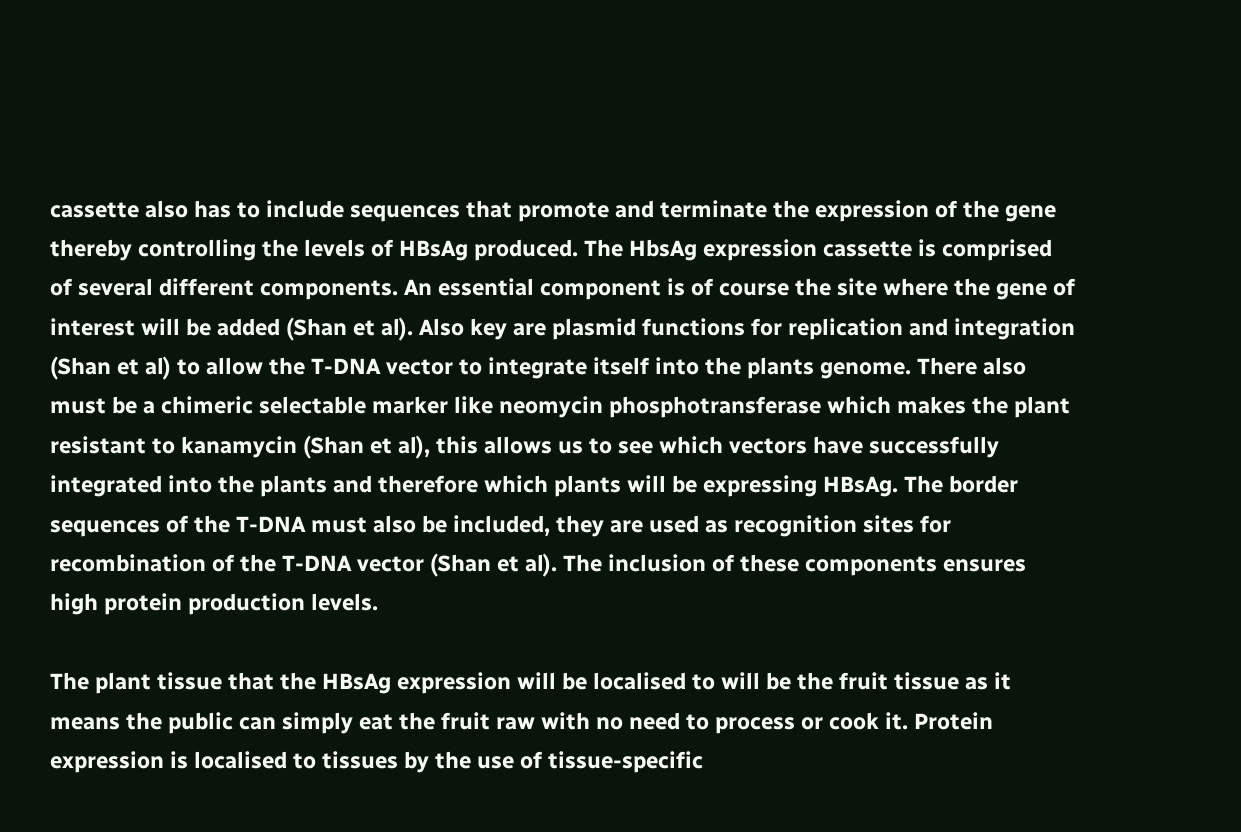cassette also has to include sequences that promote and terminate the expression of the gene thereby controlling the levels of HBsAg produced. The HbsAg expression cassette is comprised of several different components. An essential component is of course the site where the gene of interest will be added (Shan et al). Also key are plasmid functions for replication and integration (Shan et al) to allow the T-DNA vector to integrate itself into the plants genome. There also must be a chimeric selectable marker like neomycin phosphotransferase which makes the plant resistant to kanamycin (Shan et al), this allows us to see which vectors have successfully integrated into the plants and therefore which plants will be expressing HBsAg. The border sequences of the T-DNA must also be included, they are used as recognition sites for recombination of the T-DNA vector (Shan et al). The inclusion of these components ensures high protein production levels.

The plant tissue that the HBsAg expression will be localised to will be the fruit tissue as it means the public can simply eat the fruit raw with no need to process or cook it. Protein expression is localised to tissues by the use of tissue-specific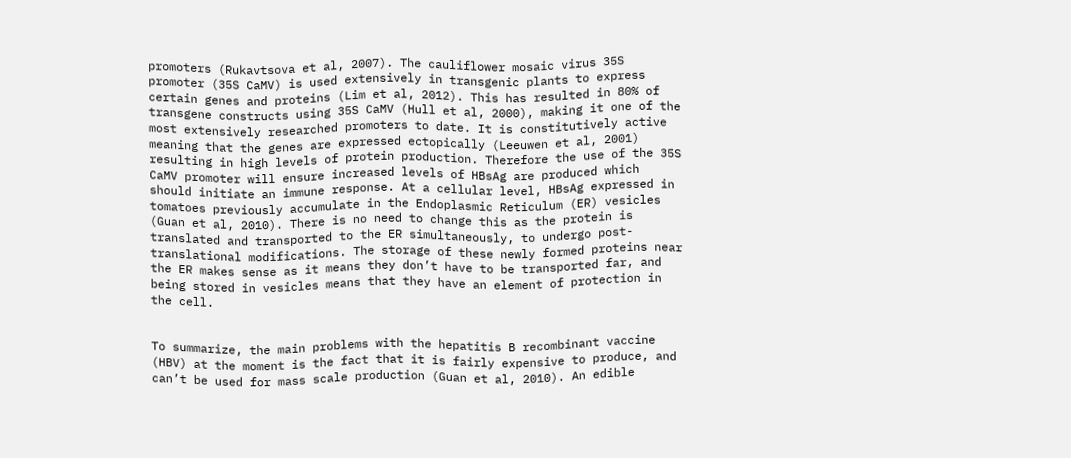promoters (Rukavtsova et al, 2007). The cauliflower mosaic virus 35S promoter (35S CaMV) is used extensively in transgenic plants to express certain genes and proteins (Lim et al, 2012). This has resulted in 80% of transgene constructs using 35S CaMV (Hull et al, 2000), making it one of the most extensively researched promoters to date. It is constitutively active meaning that the genes are expressed ectopically (Leeuwen et al, 2001) resulting in high levels of protein production. Therefore the use of the 35S CaMV promoter will ensure increased levels of HBsAg are produced which should initiate an immune response. At a cellular level, HBsAg expressed in tomatoes previously accumulate in the Endoplasmic Reticulum (ER) vesicles (Guan et al, 2010). There is no need to change this as the protein is translated and transported to the ER simultaneously, to undergo post-translational modifications. The storage of these newly formed proteins near the ER makes sense as it means they don’t have to be transported far, and being stored in vesicles means that they have an element of protection in the cell.


To summarize, the main problems with the hepatitis B recombinant vaccine (HBV) at the moment is the fact that it is fairly expensive to produce, and can’t be used for mass scale production (Guan et al, 2010). An edible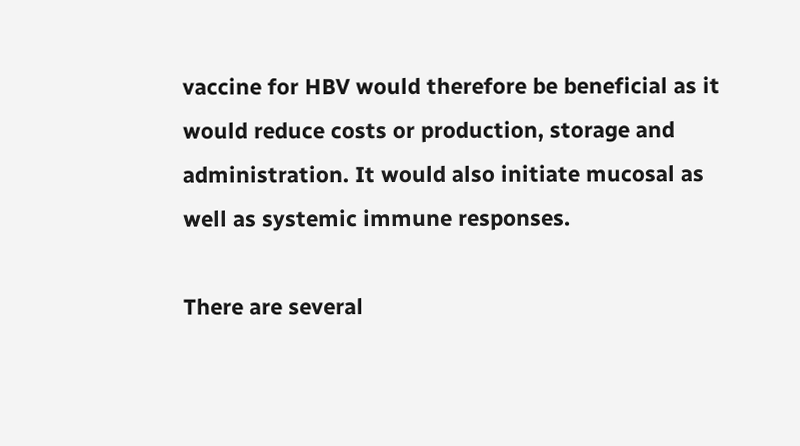vaccine for HBV would therefore be beneficial as it would reduce costs or production, storage and administration. It would also initiate mucosal as well as systemic immune responses.

There are several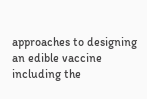approaches to designing an edible vaccine including the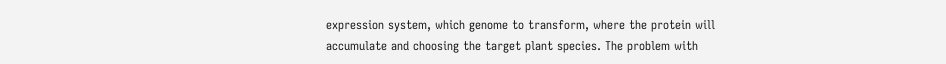expression system, which genome to transform, where the protein will accumulate and choosing the target plant species. The problem with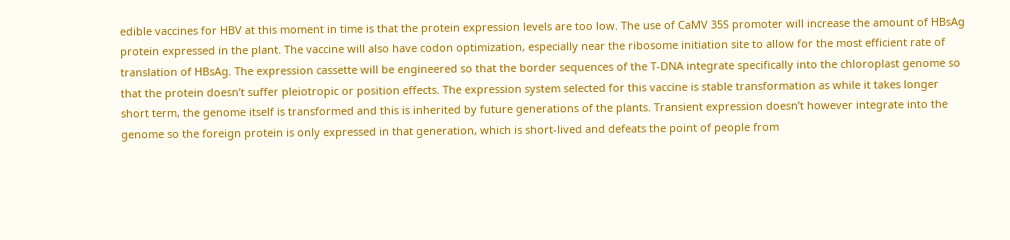edible vaccines for HBV at this moment in time is that the protein expression levels are too low. The use of CaMV 35S promoter will increase the amount of HBsAg protein expressed in the plant. The vaccine will also have codon optimization, especially near the ribosome initiation site to allow for the most efficient rate of translation of HBsAg. The expression cassette will be engineered so that the border sequences of the T-DNA integrate specifically into the chloroplast genome so that the protein doesn’t suffer pleiotropic or position effects. The expression system selected for this vaccine is stable transformation as while it takes longer short term, the genome itself is transformed and this is inherited by future generations of the plants. Transient expression doesn’t however integrate into the genome so the foreign protein is only expressed in that generation, which is short-lived and defeats the point of people from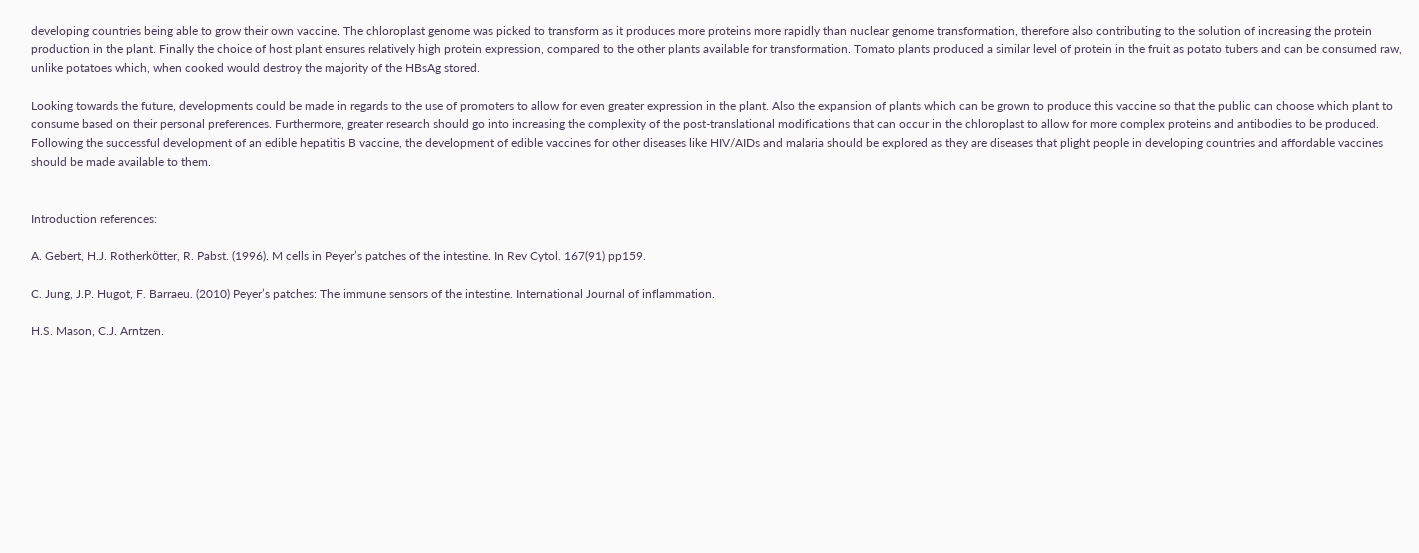developing countries being able to grow their own vaccine. The chloroplast genome was picked to transform as it produces more proteins more rapidly than nuclear genome transformation, therefore also contributing to the solution of increasing the protein production in the plant. Finally the choice of host plant ensures relatively high protein expression, compared to the other plants available for transformation. Tomato plants produced a similar level of protein in the fruit as potato tubers and can be consumed raw, unlike potatoes which, when cooked would destroy the majority of the HBsAg stored.

Looking towards the future, developments could be made in regards to the use of promoters to allow for even greater expression in the plant. Also the expansion of plants which can be grown to produce this vaccine so that the public can choose which plant to consume based on their personal preferences. Furthermore, greater research should go into increasing the complexity of the post-translational modifications that can occur in the chloroplast to allow for more complex proteins and antibodies to be produced. Following the successful development of an edible hepatitis B vaccine, the development of edible vaccines for other diseases like HIV/AIDs and malaria should be explored as they are diseases that plight people in developing countries and affordable vaccines should be made available to them.


Introduction references:

A. Gebert, H.J. Rotherkӧtter, R. Pabst. (1996). M cells in Peyer’s patches of the intestine. In Rev Cytol. 167(91) pp159.

C. Jung, J.P. Hugot, F. Barraeu. (2010) Peyer’s patches: The immune sensors of the intestine. International Journal of inflammation.

H.S. Mason, C.J. Arntzen.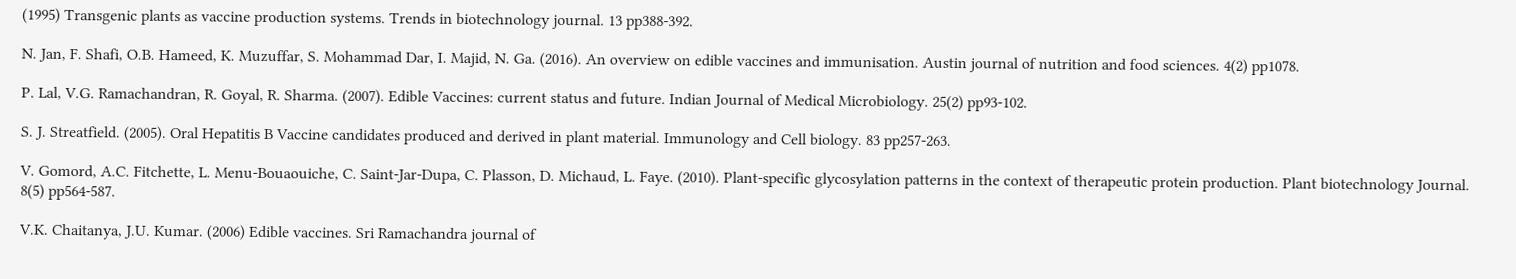(1995) Transgenic plants as vaccine production systems. Trends in biotechnology journal. 13 pp388-392.

N. Jan, F. Shafi, O.B. Hameed, K. Muzuffar, S. Mohammad Dar, I. Majid, N. Ga. (2016). An overview on edible vaccines and immunisation. Austin journal of nutrition and food sciences. 4(2) pp1078.

P. Lal, V.G. Ramachandran, R. Goyal, R. Sharma. (2007). Edible Vaccines: current status and future. Indian Journal of Medical Microbiology. 25(2) pp93-102.

S. J. Streatfield. (2005). Oral Hepatitis B Vaccine candidates produced and derived in plant material. Immunology and Cell biology. 83 pp257-263.

V. Gomord, A.C. Fitchette, L. Menu-Bouaouiche, C. Saint-Jar-Dupa, C. Plasson, D. Michaud, L. Faye. (2010). Plant-specific glycosylation patterns in the context of therapeutic protein production. Plant biotechnology Journal. 8(5) pp564-587.

V.K. Chaitanya, J.U. Kumar. (2006) Edible vaccines. Sri Ramachandra journal of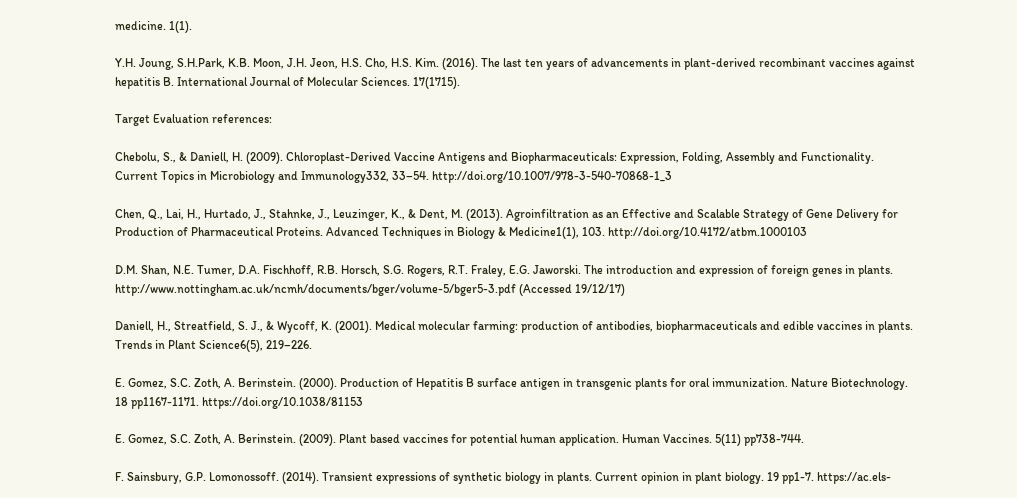medicine. 1(1).

Y.H. Joung, S.H.Park, K.B. Moon, J.H. Jeon, H.S. Cho, H.S. Kim. (2016). The last ten years of advancements in plant-derived recombinant vaccines against hepatitis B. International Journal of Molecular Sciences. 17(1715).

Target Evaluation references:

Chebolu, S., & Daniell, H. (2009). Chloroplast-Derived Vaccine Antigens and Biopharmaceuticals: Expression, Folding, Assembly and Functionality. Current Topics in Microbiology and Immunology332, 33–54. http://doi.org/10.1007/978-3-540-70868-1_3

Chen, Q., Lai, H., Hurtado, J., Stahnke, J., Leuzinger, K., & Dent, M. (2013). Agroinfiltration as an Effective and Scalable Strategy of Gene Delivery for Production of Pharmaceutical Proteins. Advanced Techniques in Biology & Medicine1(1), 103. http://doi.org/10.4172/atbm.1000103

D.M. Shan, N.E. Tumer, D.A. Fischhoff, R.B. Horsch, S.G. Rogers, R.T. Fraley, E.G. Jaworski. The introduction and expression of foreign genes in plants. http://www.nottingham.ac.uk/ncmh/documents/bger/volume-5/bger5-3.pdf (Accessed 19/12/17)

Daniell, H., Streatfield, S. J., & Wycoff, K. (2001). Medical molecular farming: production of antibodies, biopharmaceuticals and edible vaccines in plants. Trends in Plant Science6(5), 219–226.

E. Gomez, S.C. Zoth, A. Berinstein. (2000). Production of Hepatitis B surface antigen in transgenic plants for oral immunization. Nature Biotechnology. 18 pp1167-1171. https://doi.org/10.1038/81153

E. Gomez, S.C. Zoth, A. Berinstein. (2009). Plant based vaccines for potential human application. Human Vaccines. 5(11) pp738-744.

F. Sainsbury, G.P. Lomonossoff. (2014). Transient expressions of synthetic biology in plants. Current opinion in plant biology. 19 pp1-7. https://ac.els-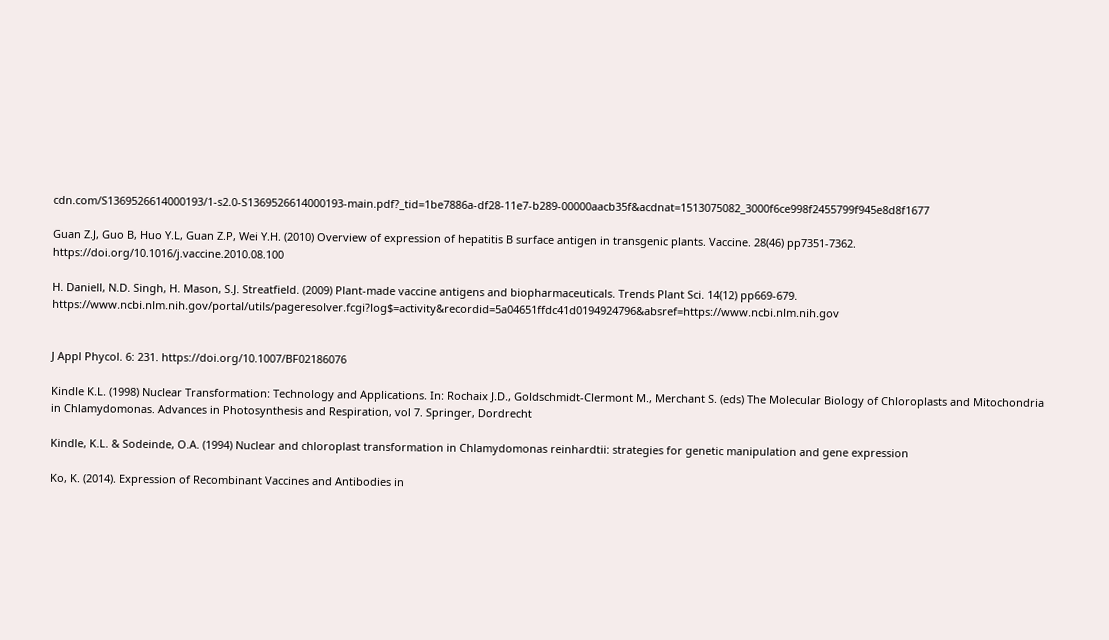cdn.com/S1369526614000193/1-s2.0-S1369526614000193-main.pdf?_tid=1be7886a-df28-11e7-b289-00000aacb35f&acdnat=1513075082_3000f6ce998f2455799f945e8d8f1677

Guan Z.J, Guo B, Huo Y.L, Guan Z.P, Wei Y.H. (2010) Overview of expression of hepatitis B surface antigen in transgenic plants. Vaccine. 28(46) pp7351-7362. https://doi.org/10.1016/j.vaccine.2010.08.100

H. Daniell, N.D. Singh, H. Mason, S.J. Streatfield. (2009) Plant-made vaccine antigens and biopharmaceuticals. Trends Plant Sci. 14(12) pp669-679. https://www.ncbi.nlm.nih.gov/portal/utils/pageresolver.fcgi?log$=activity&recordid=5a04651ffdc41d0194924796&absref=https://www.ncbi.nlm.nih.gov


J Appl Phycol. 6: 231. https://doi.org/10.1007/BF02186076

Kindle K.L. (1998) Nuclear Transformation: Technology and Applications. In: Rochaix J.D., Goldschmidt-Clermont M., Merchant S. (eds) The Molecular Biology of Chloroplasts and Mitochondria in Chlamydomonas. Advances in Photosynthesis and Respiration, vol 7. Springer, Dordrecht

Kindle, K.L. & Sodeinde, O.A. (1994) Nuclear and chloroplast transformation in Chlamydomonas reinhardtii: strategies for genetic manipulation and gene expression

Ko, K. (2014). Expression of Recombinant Vaccines and Antibodies in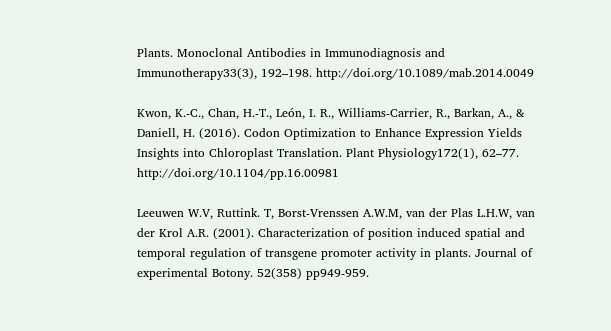Plants. Monoclonal Antibodies in Immunodiagnosis and Immunotherapy33(3), 192–198. http://doi.org/10.1089/mab.2014.0049

Kwon, K.-C., Chan, H.-T., León, I. R., Williams-Carrier, R., Barkan, A., & Daniell, H. (2016). Codon Optimization to Enhance Expression Yields Insights into Chloroplast Translation. Plant Physiology172(1), 62–77. http://doi.org/10.1104/pp.16.00981

Leeuwen W.V, Ruttink. T, Borst-Vrenssen A.W.M, van der Plas L.H.W, van der Krol A.R. (2001). Characterization of position induced spatial and temporal regulation of transgene promoter activity in plants. Journal of experimental Botony. 52(358) pp949-959.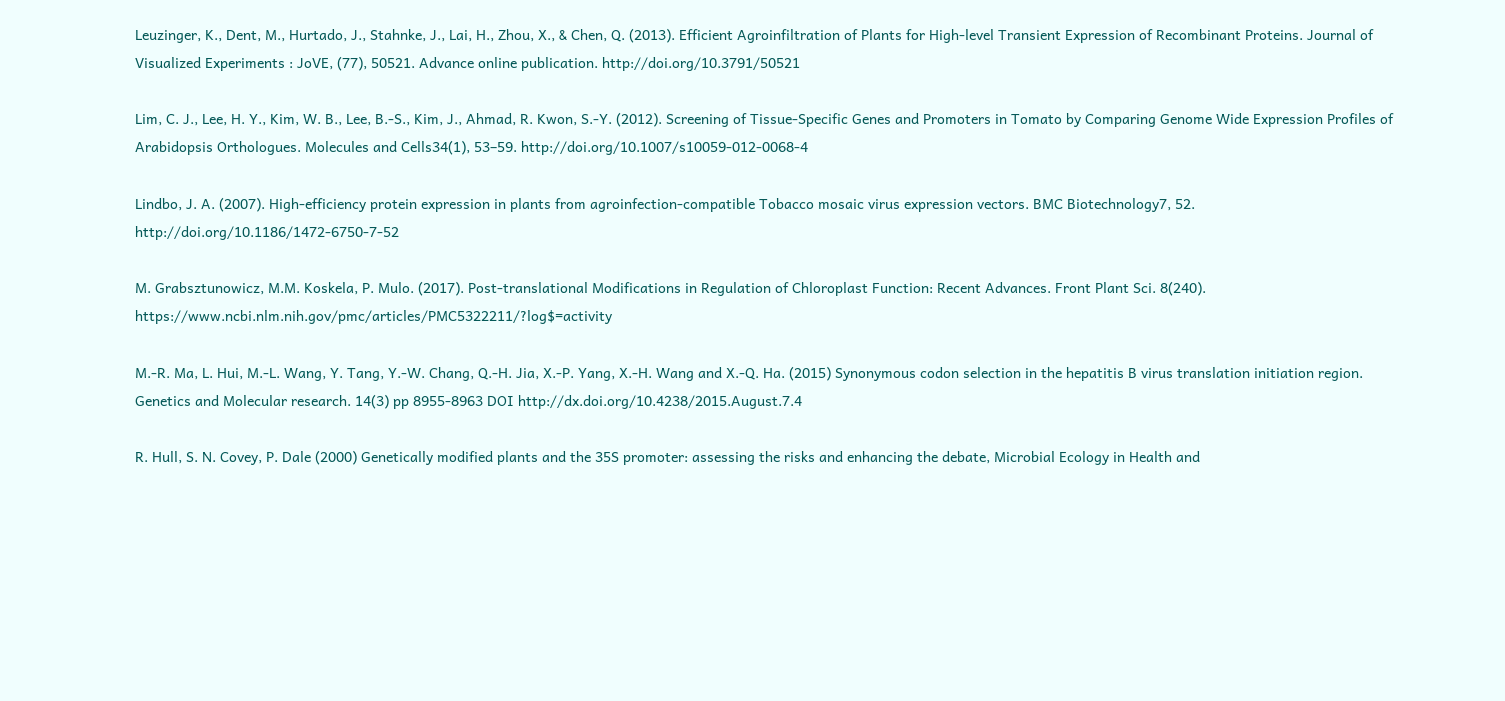Leuzinger, K., Dent, M., Hurtado, J., Stahnke, J., Lai, H., Zhou, X., & Chen, Q. (2013). Efficient Agroinfiltration of Plants for High-level Transient Expression of Recombinant Proteins. Journal of Visualized Experiments : JoVE, (77), 50521. Advance online publication. http://doi.org/10.3791/50521

Lim, C. J., Lee, H. Y., Kim, W. B., Lee, B.-S., Kim, J., Ahmad, R. Kwon, S.-Y. (2012). Screening of Tissue-Specific Genes and Promoters in Tomato by Comparing Genome Wide Expression Profiles of Arabidopsis Orthologues. Molecules and Cells34(1), 53–59. http://doi.org/10.1007/s10059-012-0068-4

Lindbo, J. A. (2007). High-efficiency protein expression in plants from agroinfection-compatible Tobacco mosaic virus expression vectors. BMC Biotechnology7, 52. http://doi.org/10.1186/1472-6750-7-52

M. Grabsztunowicz, M.M. Koskela, P. Mulo. (2017). Post-translational Modifications in Regulation of Chloroplast Function: Recent Advances. Front Plant Sci. 8(240). https://www.ncbi.nlm.nih.gov/pmc/articles/PMC5322211/?log$=activity

M.-R. Ma, L. Hui, M.-L. Wang, Y. Tang, Y.-W. Chang, Q.-H. Jia, X.-P. Yang, X.-H. Wang and X.-Q. Ha. (2015) Synonymous codon selection in the hepatitis B virus translation initiation region. Genetics and Molecular research. 14(3) pp 8955-8963 DOI http://dx.doi.org/10.4238/2015.August.7.4

R. Hull, S. N. Covey, P. Dale (2000) Genetically modified plants and the 35S promoter: assessing the risks and enhancing the debate, Microbial Ecology in Health and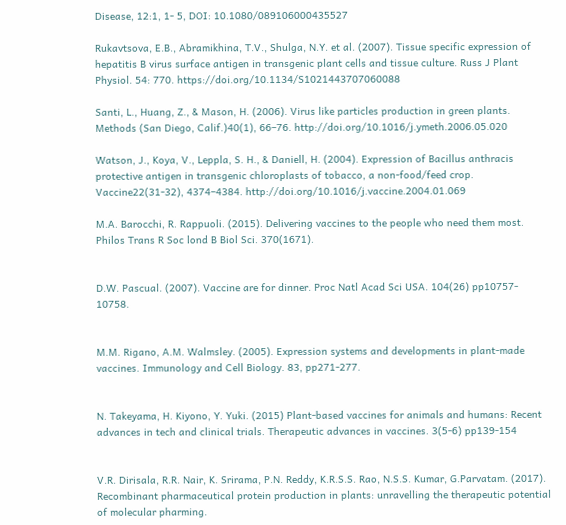Disease, 12:1, 1- 5, DOI: 10.1080/089106000435527

Rukavtsova, E.B., Abramikhina, T.V., Shulga, N.Y. et al. (2007). Tissue specific expression of hepatitis B virus surface antigen in transgenic plant cells and tissue culture. Russ J Plant Physiol. 54: 770. https://doi.org/10.1134/S1021443707060088

Santi, L., Huang, Z., & Mason, H. (2006). Virus like particles production in green plants. Methods (San Diego, Calif.)40(1), 66–76. http://doi.org/10.1016/j.ymeth.2006.05.020

Watson, J., Koya, V., Leppla, S. H., & Daniell, H. (2004). Expression of Bacillus anthracis protective antigen in transgenic chloroplasts of tobacco, a non-food/feed crop. Vaccine22(31-32), 4374–4384. http://doi.org/10.1016/j.vaccine.2004.01.069

M.A. Barocchi, R. Rappuoli. (2015). Delivering vaccines to the people who need them most. Philos Trans R Soc lond B Biol Sci. 370(1671).


D.W. Pascual. (2007). Vaccine are for dinner. Proc Natl Acad Sci USA. 104(26) pp10757- 10758.


M.M. Rigano, A.M. Walmsley. (2005). Expression systems and developments in plant-made vaccines. Immunology and Cell Biology. 83, pp271-277.


N. Takeyama, H. Kiyono, Y. Yuki. (2015) Plant-based vaccines for animals and humans: Recent advances in tech and clinical trials. Therapeutic advances in vaccines. 3(5-6) pp139-154


V.R. Dirisala, R.R. Nair, K. Srirama, P.N. Reddy, K.R.S.S. Rao, N.S.S. Kumar, G.Parvatam. (2017). Recombinant pharmaceutical protein production in plants: unravelling the therapeutic potential of molecular pharming.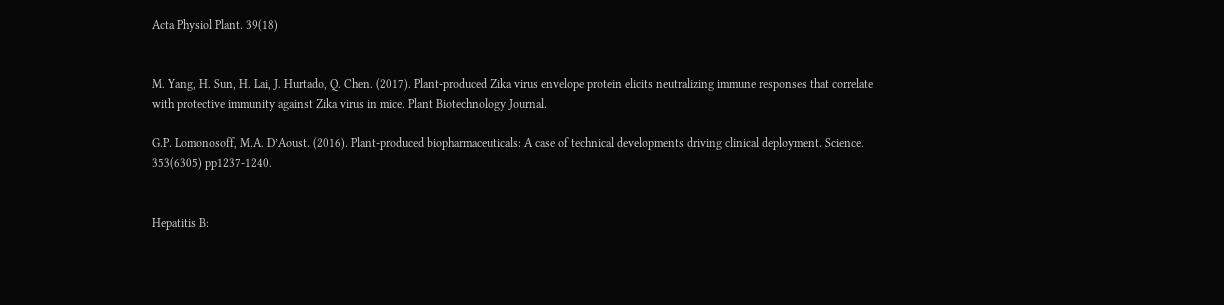Acta Physiol Plant. 39(18)


M. Yang, H. Sun, H. Lai, J. Hurtado, Q. Chen. (2017). Plant-produced Zika virus envelope protein elicits neutralizing immune responses that correlate with protective immunity against Zika virus in mice. Plant Biotechnology Journal.

G.P. Lomonosoff, M.A. D’Aoust. (2016). Plant-produced biopharmaceuticals: A case of technical developments driving clinical deployment. Science. 353(6305) pp1237-1240.


Hepatitis B: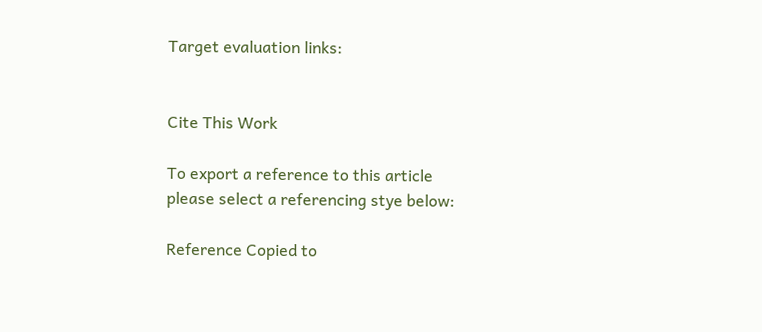Target evaluation links:


Cite This Work

To export a reference to this article please select a referencing stye below:

Reference Copied to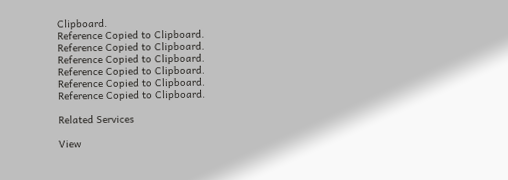Clipboard.
Reference Copied to Clipboard.
Reference Copied to Clipboard.
Reference Copied to Clipboard.
Reference Copied to Clipboard.
Reference Copied to Clipboard.
Reference Copied to Clipboard.

Related Services

View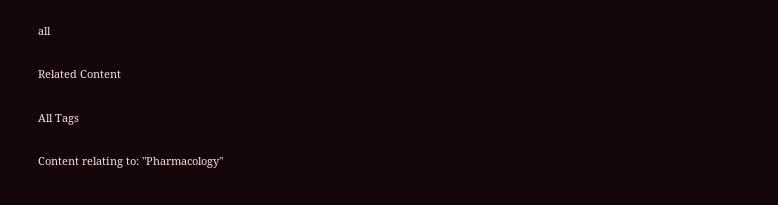all

Related Content

All Tags

Content relating to: "Pharmacology"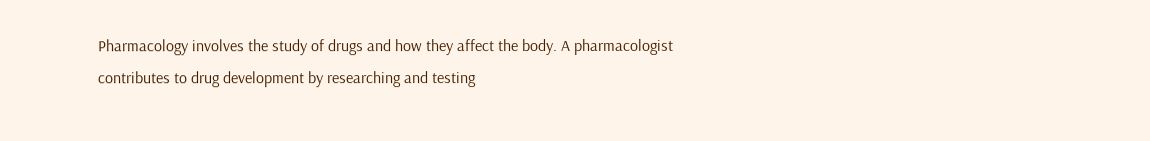Pharmacology involves the study of drugs and how they affect the body. A pharmacologist contributes to drug development by researching and testing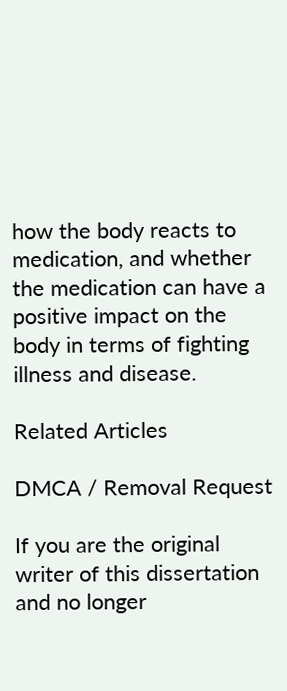how the body reacts to medication, and whether the medication can have a positive impact on the body in terms of fighting illness and disease.

Related Articles

DMCA / Removal Request

If you are the original writer of this dissertation and no longer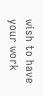wish to have your work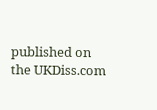published on the UKDiss.com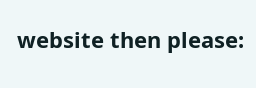website then please: